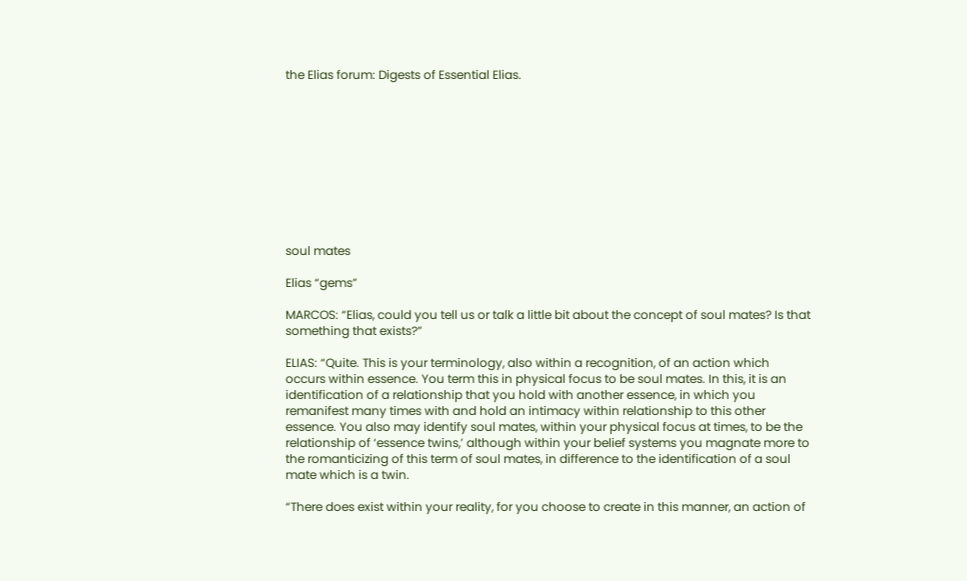the Elias forum: Digests of Essential Elias.










soul mates

Elias “gems”

MARCOS: “Elias, could you tell us or talk a little bit about the concept of soul mates? Is that something that exists?”

ELIAS: “Quite. This is your terminology, also within a recognition, of an action which occurs within essence. You term this in physical focus to be soul mates. In this, it is an identification of a relationship that you hold with another essence, in which you remanifest many times with and hold an intimacy within relationship to this other essence. You also may identify soul mates, within your physical focus at times, to be the relationship of ‘essence twins,’ although within your belief systems you magnate more to the romanticizing of this term of soul mates, in difference to the identification of a soul mate which is a twin.

“There does exist within your reality, for you choose to create in this manner, an action of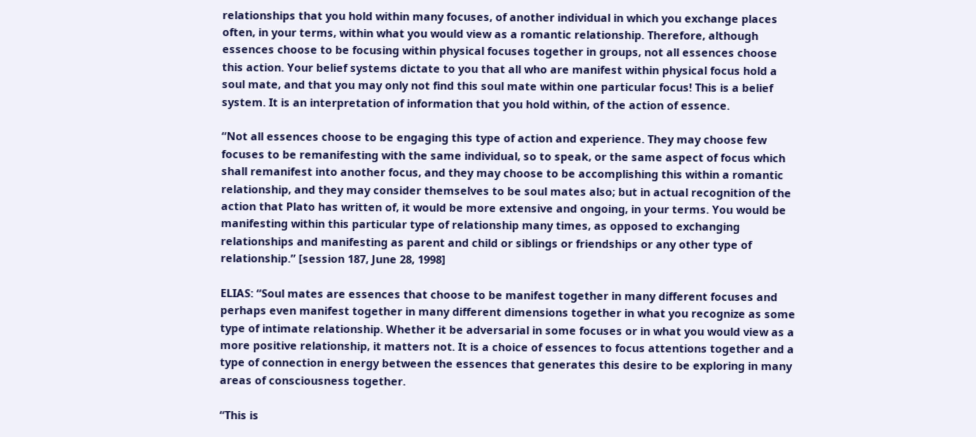relationships that you hold within many focuses, of another individual in which you exchange places often, in your terms, within what you would view as a romantic relationship. Therefore, although essences choose to be focusing within physical focuses together in groups, not all essences choose this action. Your belief systems dictate to you that all who are manifest within physical focus hold a soul mate, and that you may only not find this soul mate within one particular focus! This is a belief system. It is an interpretation of information that you hold within, of the action of essence.

“Not all essences choose to be engaging this type of action and experience. They may choose few focuses to be remanifesting with the same individual, so to speak, or the same aspect of focus which shall remanifest into another focus, and they may choose to be accomplishing this within a romantic relationship, and they may consider themselves to be soul mates also; but in actual recognition of the action that Plato has written of, it would be more extensive and ongoing, in your terms. You would be manifesting within this particular type of relationship many times, as opposed to exchanging relationships and manifesting as parent and child or siblings or friendships or any other type of relationship.” [session 187, June 28, 1998]

ELIAS: “Soul mates are essences that choose to be manifest together in many different focuses and perhaps even manifest together in many different dimensions together in what you recognize as some type of intimate relationship. Whether it be adversarial in some focuses or in what you would view as a more positive relationship, it matters not. It is a choice of essences to focus attentions together and a type of connection in energy between the essences that generates this desire to be exploring in many areas of consciousness together.

“This is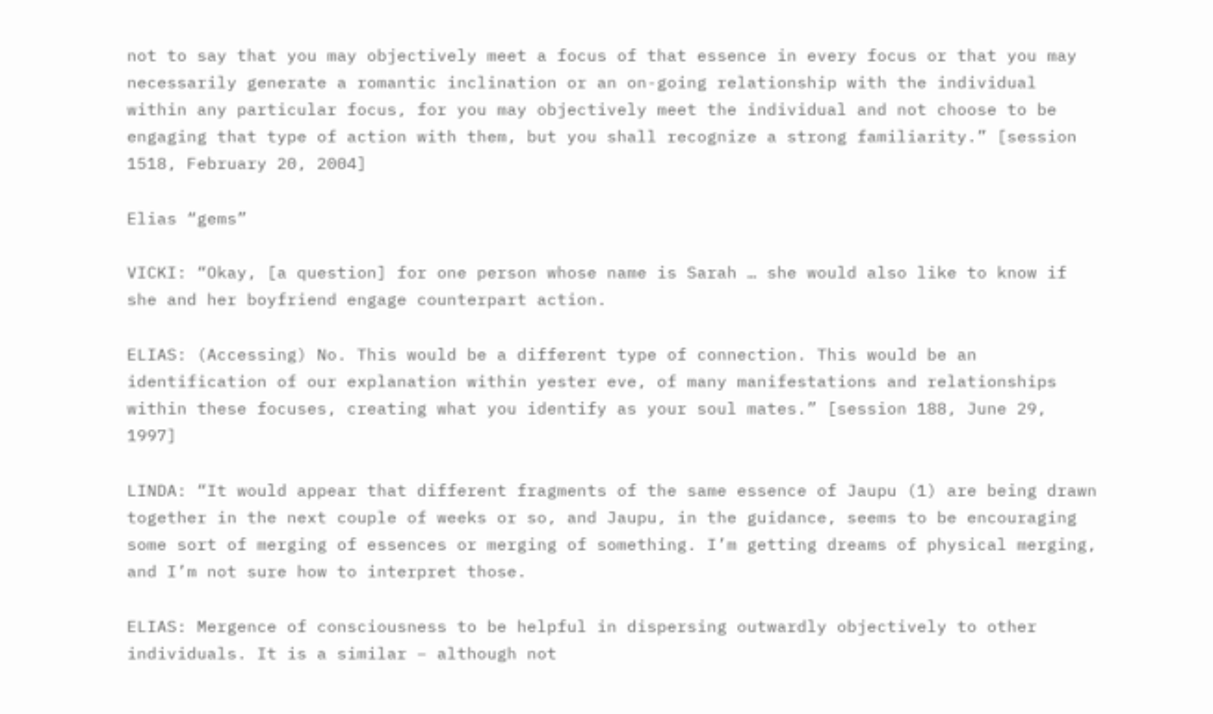not to say that you may objectively meet a focus of that essence in every focus or that you may necessarily generate a romantic inclination or an on-going relationship with the individual within any particular focus, for you may objectively meet the individual and not choose to be engaging that type of action with them, but you shall recognize a strong familiarity.” [session 1518, February 20, 2004]

Elias “gems”

VICKI: “Okay, [a question] for one person whose name is Sarah … she would also like to know if she and her boyfriend engage counterpart action.

ELIAS: (Accessing) No. This would be a different type of connection. This would be an identification of our explanation within yester eve, of many manifestations and relationships within these focuses, creating what you identify as your soul mates.” [session 188, June 29, 1997]

LINDA: “It would appear that different fragments of the same essence of Jaupu (1) are being drawn together in the next couple of weeks or so, and Jaupu, in the guidance, seems to be encouraging some sort of merging of essences or merging of something. I’m getting dreams of physical merging, and I’m not sure how to interpret those.

ELIAS: Mergence of consciousness to be helpful in dispersing outwardly objectively to other individuals. It is a similar – although not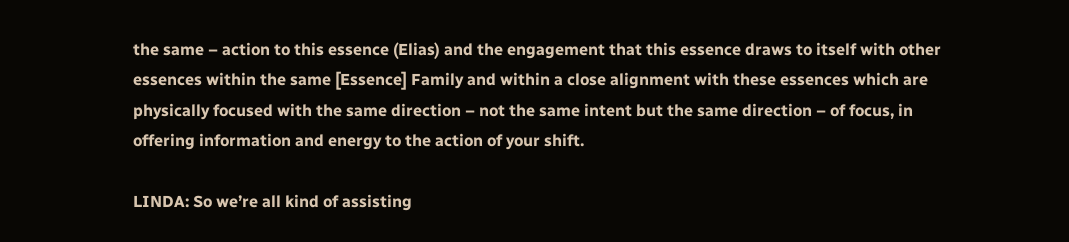the same – action to this essence (Elias) and the engagement that this essence draws to itself with other essences within the same [Essence] Family and within a close alignment with these essences which are physically focused with the same direction – not the same intent but the same direction – of focus, in offering information and energy to the action of your shift.

LINDA: So we’re all kind of assisting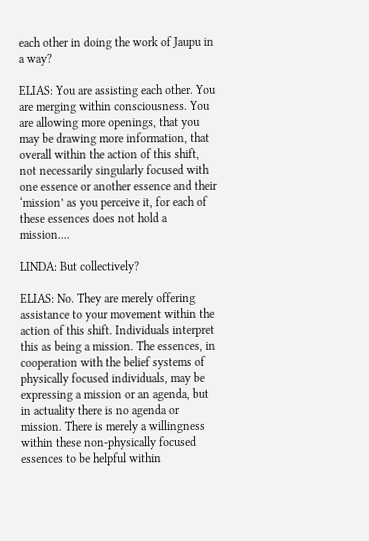each other in doing the work of Jaupu in a way?

ELIAS: You are assisting each other. You are merging within consciousness. You are allowing more openings, that you may be drawing more information, that overall within the action of this shift, not necessarily singularly focused with one essence or another essence and their ‘mission’ as you perceive it, for each of these essences does not hold a mission....

LINDA: But collectively?

ELIAS: No. They are merely offering assistance to your movement within the action of this shift. Individuals interpret this as being a mission. The essences, in cooperation with the belief systems of physically focused individuals, may be expressing a mission or an agenda, but in actuality there is no agenda or mission. There is merely a willingness within these non-physically focused essences to be helpful within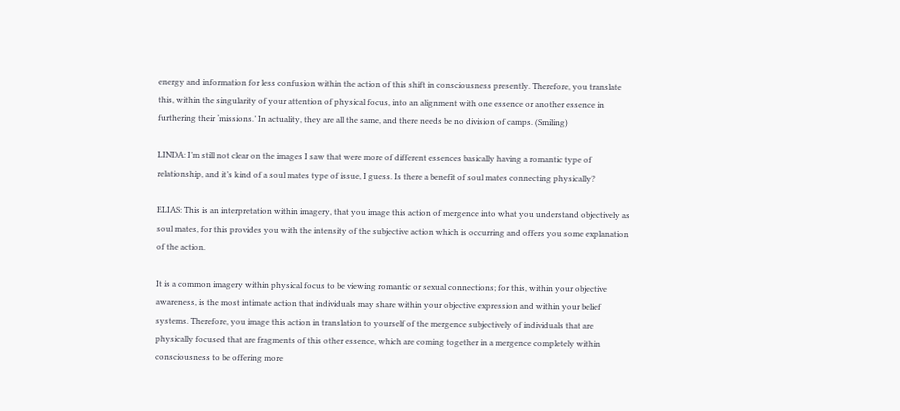energy and information for less confusion within the action of this shift in consciousness presently. Therefore, you translate this, within the singularity of your attention of physical focus, into an alignment with one essence or another essence in furthering their ‘missions.’ In actuality, they are all the same, and there needs be no division of camps. (Smiling)

LINDA: I’m still not clear on the images I saw that were more of different essences basically having a romantic type of relationship, and it’s kind of a soul mates type of issue, I guess. Is there a benefit of soul mates connecting physically?

ELIAS: This is an interpretation within imagery, that you image this action of mergence into what you understand objectively as soul mates, for this provides you with the intensity of the subjective action which is occurring and offers you some explanation of the action.

It is a common imagery within physical focus to be viewing romantic or sexual connections; for this, within your objective awareness, is the most intimate action that individuals may share within your objective expression and within your belief systems. Therefore, you image this action in translation to yourself of the mergence subjectively of individuals that are physically focused that are fragments of this other essence, which are coming together in a mergence completely within consciousness to be offering more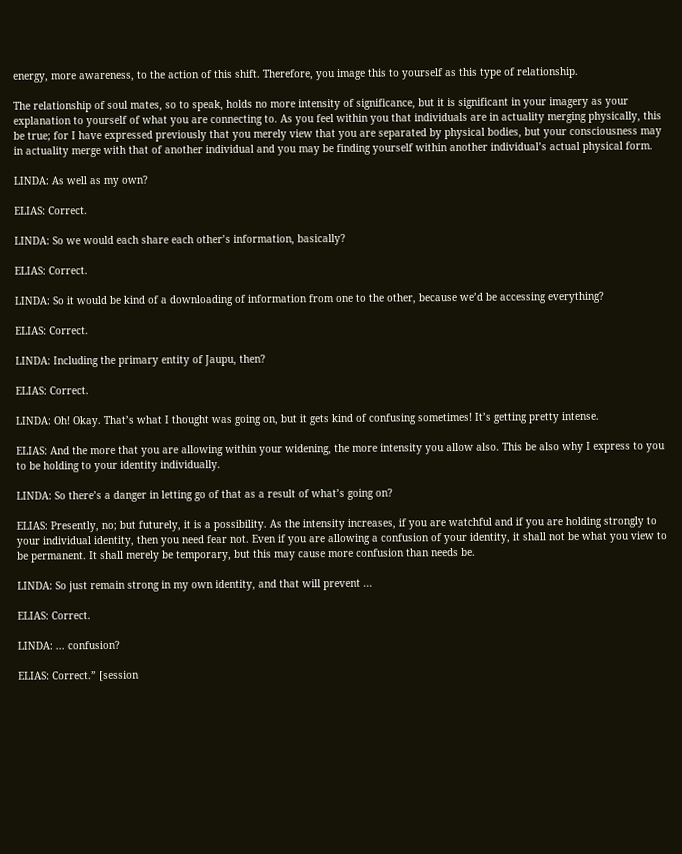energy, more awareness, to the action of this shift. Therefore, you image this to yourself as this type of relationship.

The relationship of soul mates, so to speak, holds no more intensity of significance, but it is significant in your imagery as your explanation to yourself of what you are connecting to. As you feel within you that individuals are in actuality merging physically, this be true; for I have expressed previously that you merely view that you are separated by physical bodies, but your consciousness may in actuality merge with that of another individual and you may be finding yourself within another individual’s actual physical form.

LINDA: As well as my own?

ELIAS: Correct.

LINDA: So we would each share each other’s information, basically?

ELIAS: Correct.

LINDA: So it would be kind of a downloading of information from one to the other, because we’d be accessing everything?

ELIAS: Correct.

LINDA: Including the primary entity of Jaupu, then?

ELIAS: Correct.

LINDA: Oh! Okay. That’s what I thought was going on, but it gets kind of confusing sometimes! It’s getting pretty intense.

ELIAS: And the more that you are allowing within your widening, the more intensity you allow also. This be also why I express to you to be holding to your identity individually.

LINDA: So there’s a danger in letting go of that as a result of what’s going on?

ELIAS: Presently, no; but futurely, it is a possibility. As the intensity increases, if you are watchful and if you are holding strongly to your individual identity, then you need fear not. Even if you are allowing a confusion of your identity, it shall not be what you view to be permanent. It shall merely be temporary, but this may cause more confusion than needs be.

LINDA: So just remain strong in my own identity, and that will prevent ...

ELIAS: Correct.

LINDA: ... confusion?

ELIAS: Correct.” [session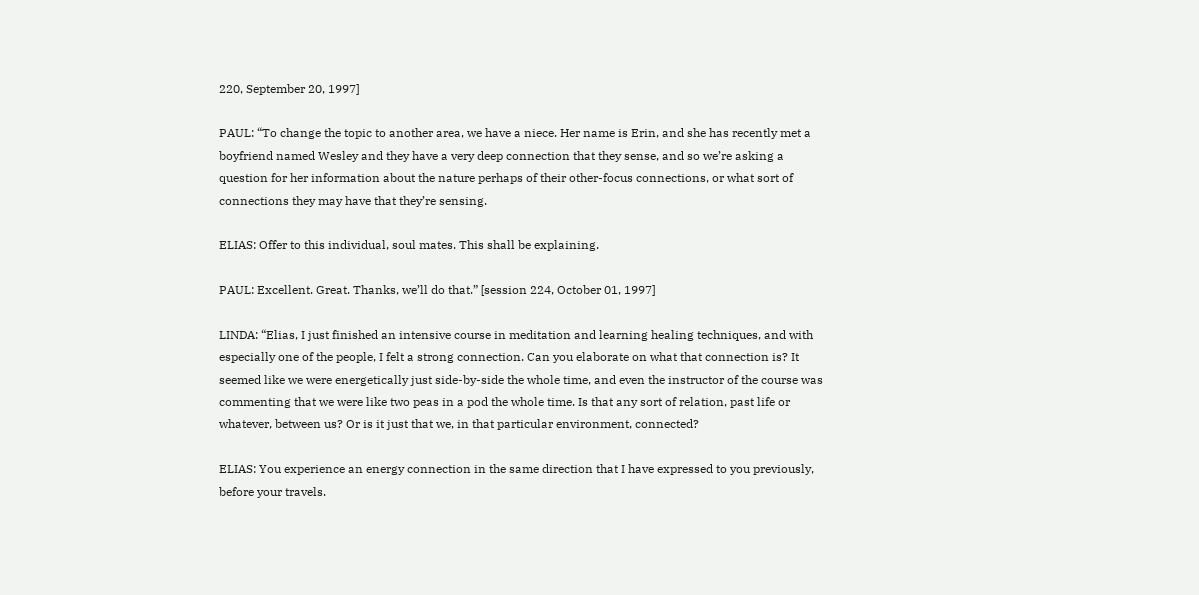220, September 20, 1997]

PAUL: “To change the topic to another area, we have a niece. Her name is Erin, and she has recently met a boyfriend named Wesley and they have a very deep connection that they sense, and so we’re asking a question for her information about the nature perhaps of their other-focus connections, or what sort of connections they may have that they’re sensing.

ELIAS: Offer to this individual, soul mates. This shall be explaining.

PAUL: Excellent. Great. Thanks, we’ll do that.” [session 224, October 01, 1997]

LINDA: “Elias, I just finished an intensive course in meditation and learning healing techniques, and with especially one of the people, I felt a strong connection. Can you elaborate on what that connection is? It seemed like we were energetically just side-by-side the whole time, and even the instructor of the course was commenting that we were like two peas in a pod the whole time. Is that any sort of relation, past life or whatever, between us? Or is it just that we, in that particular environment, connected?

ELIAS: You experience an energy connection in the same direction that I have expressed to you previously, before your travels.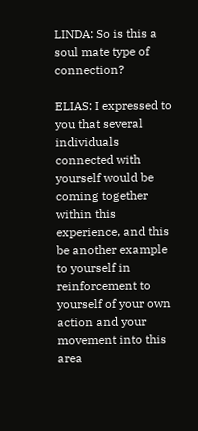LINDA: So is this a soul mate type of connection?

ELIAS: I expressed to you that several individuals connected with yourself would be coming together within this experience, and this be another example to yourself in reinforcement to yourself of your own action and your movement into this area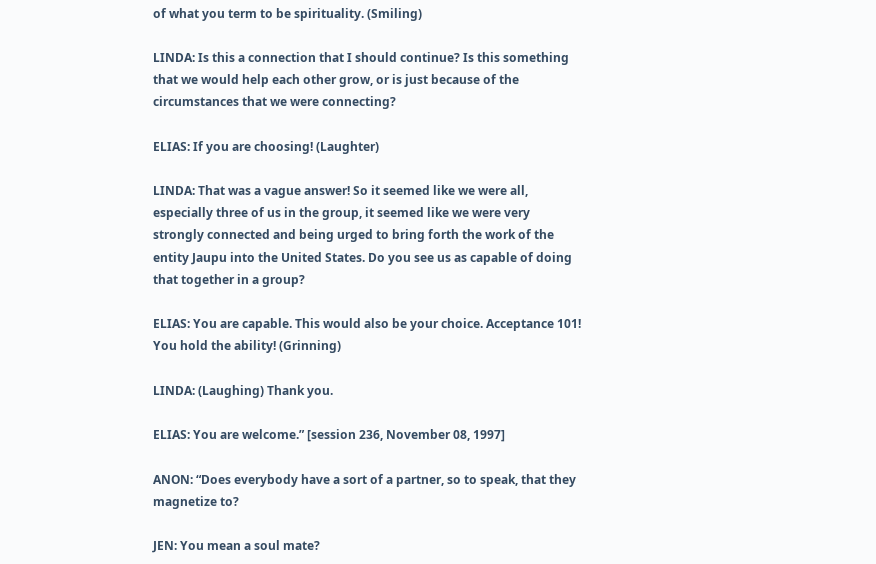of what you term to be spirituality. (Smiling)

LINDA: Is this a connection that I should continue? Is this something that we would help each other grow, or is just because of the circumstances that we were connecting?

ELIAS: If you are choosing! (Laughter)

LINDA: That was a vague answer! So it seemed like we were all, especially three of us in the group, it seemed like we were very strongly connected and being urged to bring forth the work of the entity Jaupu into the United States. Do you see us as capable of doing that together in a group?

ELIAS: You are capable. This would also be your choice. Acceptance 101! You hold the ability! (Grinning)

LINDA: (Laughing) Thank you.

ELIAS: You are welcome.” [session 236, November 08, 1997]

ANON: “Does everybody have a sort of a partner, so to speak, that they magnetize to?

JEN: You mean a soul mate?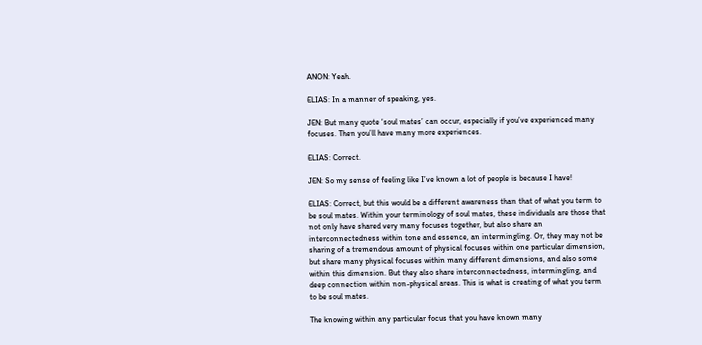ANON: Yeah.

ELIAS: In a manner of speaking, yes.

JEN: But many quote ‘soul mates’ can occur, especially if you’ve experienced many focuses. Then you’ll have many more experiences.

ELIAS: Correct.

JEN: So my sense of feeling like I’ve known a lot of people is because I have!

ELIAS: Correct, but this would be a different awareness than that of what you term to be soul mates. Within your terminology of soul mates, these individuals are those that not only have shared very many focuses together, but also share an interconnectedness within tone and essence, an intermingling. Or, they may not be sharing of a tremendous amount of physical focuses within one particular dimension, but share many physical focuses within many different dimensions, and also some within this dimension. But they also share interconnectedness, intermingling, and deep connection within non-physical areas. This is what is creating of what you term to be soul mates.

The knowing within any particular focus that you have known many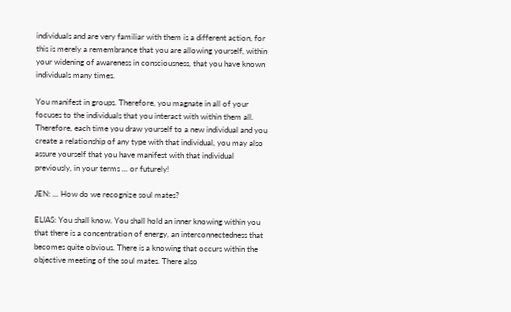individuals and are very familiar with them is a different action, for this is merely a remembrance that you are allowing yourself, within your widening of awareness in consciousness, that you have known individuals many times.

You manifest in groups. Therefore, you magnate in all of your focuses to the individuals that you interact with within them all. Therefore, each time you draw yourself to a new individual and you create a relationship of any type with that individual, you may also assure yourself that you have manifest with that individual previously, in your terms ... or futurely!

JEN: ... How do we recognize soul mates?

ELIAS: You shall know. You shall hold an inner knowing within you that there is a concentration of energy, an interconnectedness that becomes quite obvious. There is a knowing that occurs within the objective meeting of the soul mates. There also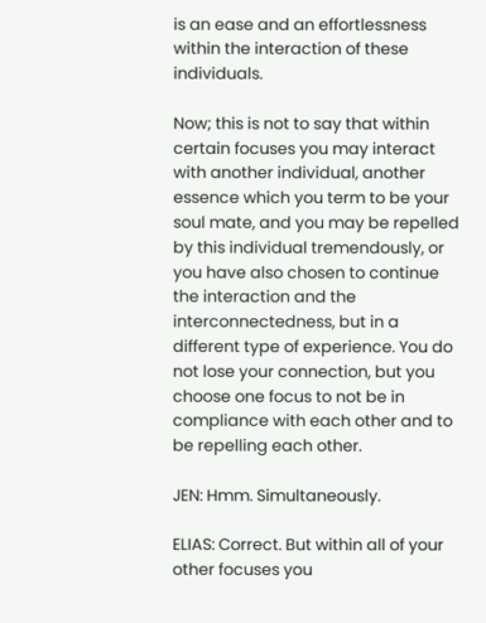is an ease and an effortlessness within the interaction of these individuals.

Now; this is not to say that within certain focuses you may interact with another individual, another essence which you term to be your soul mate, and you may be repelled by this individual tremendously, or you have also chosen to continue the interaction and the interconnectedness, but in a different type of experience. You do not lose your connection, but you choose one focus to not be in compliance with each other and to be repelling each other.

JEN: Hmm. Simultaneously.

ELIAS: Correct. But within all of your other focuses you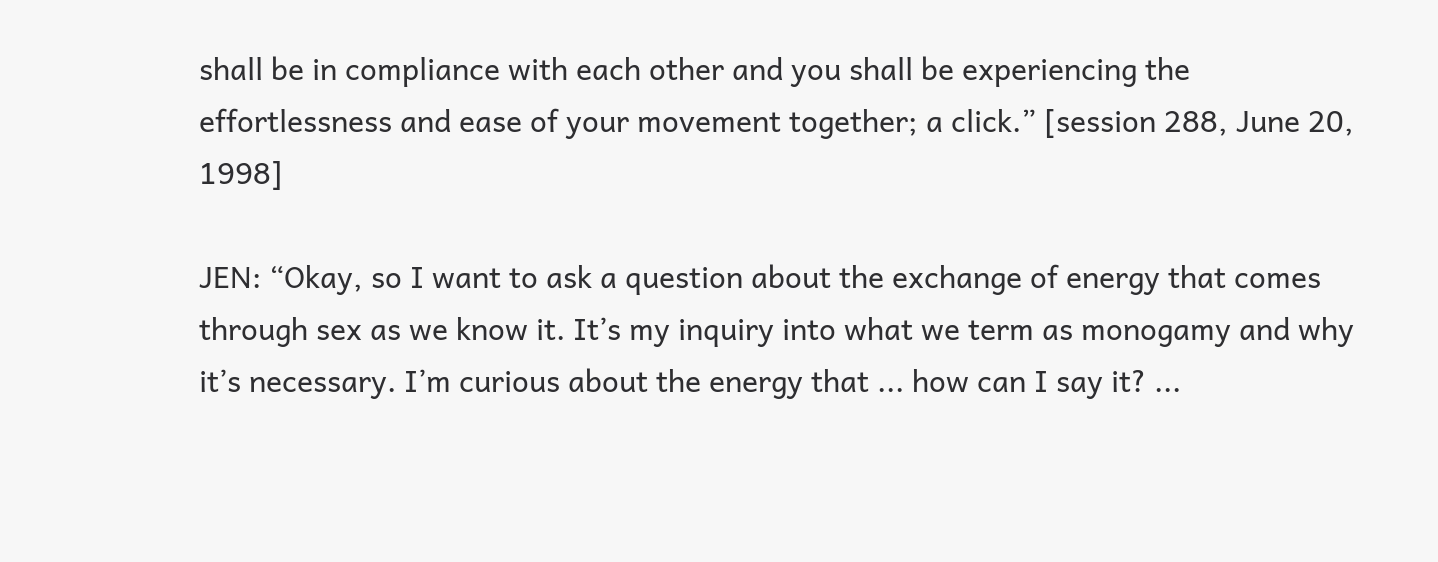shall be in compliance with each other and you shall be experiencing the effortlessness and ease of your movement together; a click.” [session 288, June 20, 1998]

JEN: “Okay, so I want to ask a question about the exchange of energy that comes through sex as we know it. It’s my inquiry into what we term as monogamy and why it’s necessary. I’m curious about the energy that ... how can I say it? ...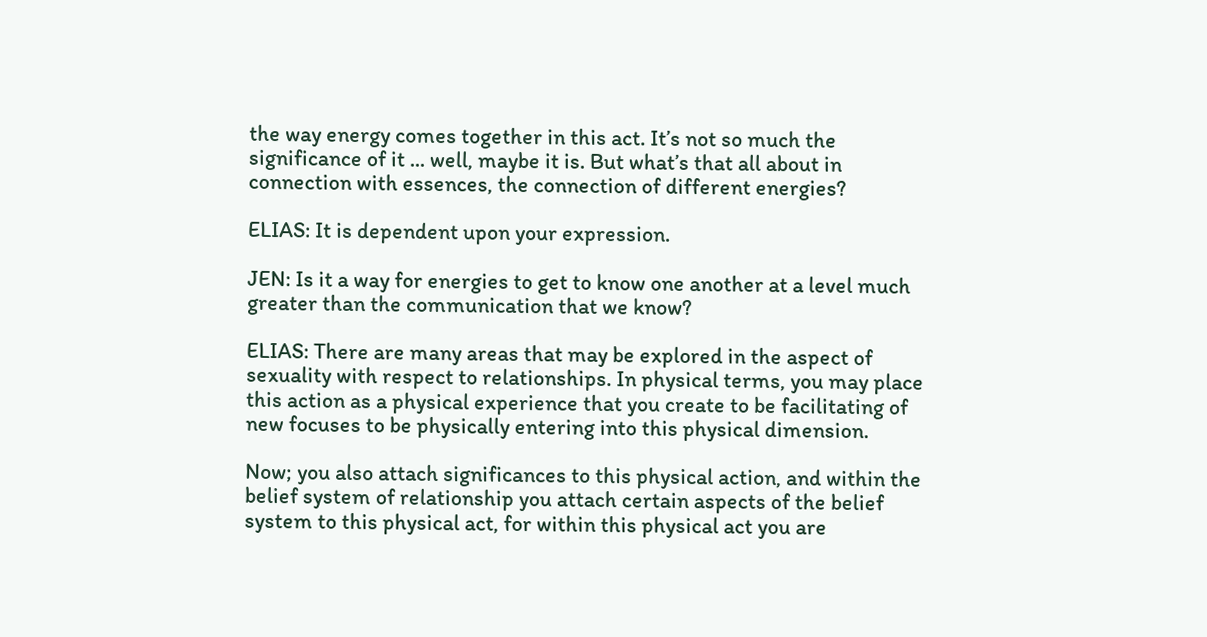the way energy comes together in this act. It’s not so much the significance of it ... well, maybe it is. But what’s that all about in connection with essences, the connection of different energies?

ELIAS: It is dependent upon your expression.

JEN: Is it a way for energies to get to know one another at a level much greater than the communication that we know?

ELIAS: There are many areas that may be explored in the aspect of sexuality with respect to relationships. In physical terms, you may place this action as a physical experience that you create to be facilitating of new focuses to be physically entering into this physical dimension.

Now; you also attach significances to this physical action, and within the belief system of relationship you attach certain aspects of the belief system to this physical act, for within this physical act you are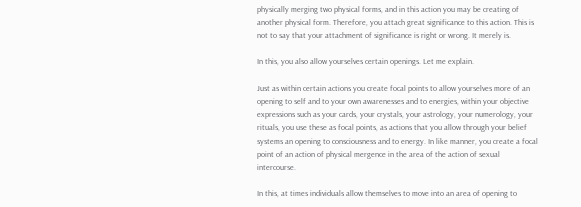physically merging two physical forms, and in this action you may be creating of another physical form. Therefore, you attach great significance to this action. This is not to say that your attachment of significance is right or wrong. It merely is.

In this, you also allow yourselves certain openings. Let me explain.

Just as within certain actions you create focal points to allow yourselves more of an opening to self and to your own awarenesses and to energies, within your objective expressions such as your cards, your crystals, your astrology, your numerology, your rituals, you use these as focal points, as actions that you allow through your belief systems an opening to consciousness and to energy. In like manner, you create a focal point of an action of physical mergence in the area of the action of sexual intercourse.

In this, at times individuals allow themselves to move into an area of opening to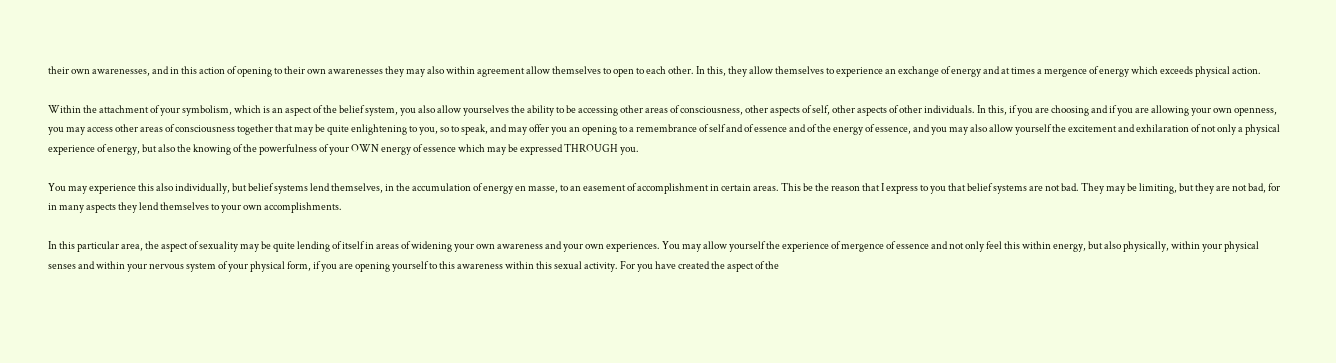their own awarenesses, and in this action of opening to their own awarenesses they may also within agreement allow themselves to open to each other. In this, they allow themselves to experience an exchange of energy and at times a mergence of energy which exceeds physical action.

Within the attachment of your symbolism, which is an aspect of the belief system, you also allow yourselves the ability to be accessing other areas of consciousness, other aspects of self, other aspects of other individuals. In this, if you are choosing and if you are allowing your own openness, you may access other areas of consciousness together that may be quite enlightening to you, so to speak, and may offer you an opening to a remembrance of self and of essence and of the energy of essence, and you may also allow yourself the excitement and exhilaration of not only a physical experience of energy, but also the knowing of the powerfulness of your OWN energy of essence which may be expressed THROUGH you.

You may experience this also individually, but belief systems lend themselves, in the accumulation of energy en masse, to an easement of accomplishment in certain areas. This be the reason that I express to you that belief systems are not bad. They may be limiting, but they are not bad, for in many aspects they lend themselves to your own accomplishments.

In this particular area, the aspect of sexuality may be quite lending of itself in areas of widening your own awareness and your own experiences. You may allow yourself the experience of mergence of essence and not only feel this within energy, but also physically, within your physical senses and within your nervous system of your physical form, if you are opening yourself to this awareness within this sexual activity. For you have created the aspect of the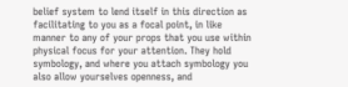belief system to lend itself in this direction as facilitating to you as a focal point, in like manner to any of your props that you use within physical focus for your attention. They hold symbology, and where you attach symbology you also allow yourselves openness, and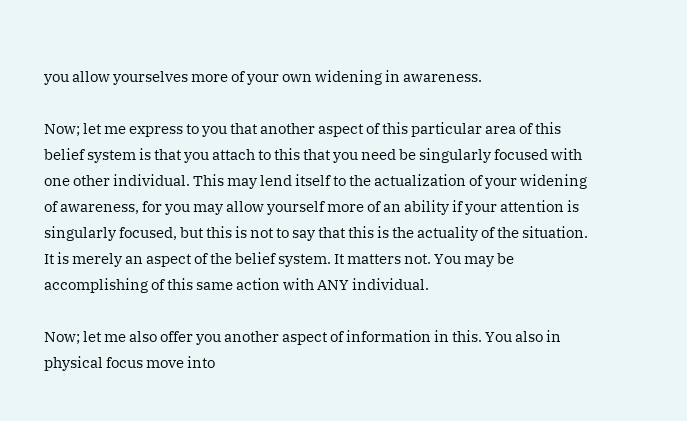you allow yourselves more of your own widening in awareness.

Now; let me express to you that another aspect of this particular area of this belief system is that you attach to this that you need be singularly focused with one other individual. This may lend itself to the actualization of your widening of awareness, for you may allow yourself more of an ability if your attention is singularly focused, but this is not to say that this is the actuality of the situation. It is merely an aspect of the belief system. It matters not. You may be accomplishing of this same action with ANY individual.

Now; let me also offer you another aspect of information in this. You also in physical focus move into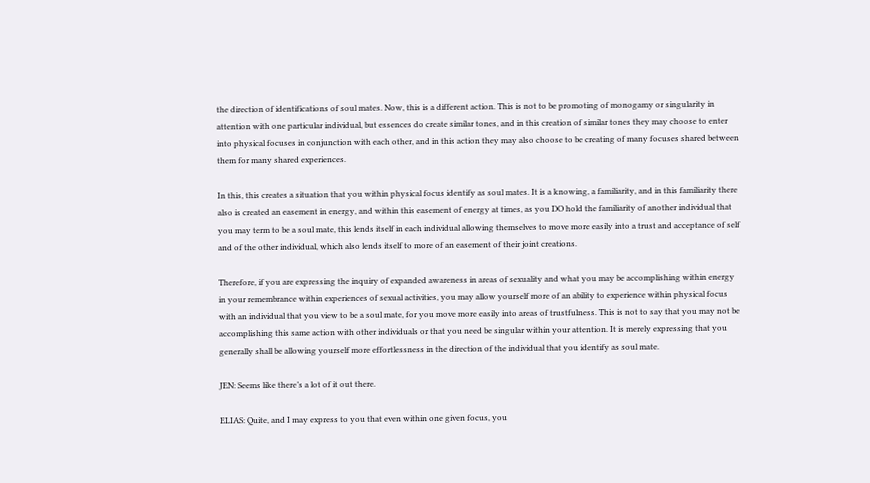the direction of identifications of soul mates. Now, this is a different action. This is not to be promoting of monogamy or singularity in attention with one particular individual, but essences do create similar tones, and in this creation of similar tones they may choose to enter into physical focuses in conjunction with each other, and in this action they may also choose to be creating of many focuses shared between them for many shared experiences.

In this, this creates a situation that you within physical focus identify as soul mates. It is a knowing, a familiarity, and in this familiarity there also is created an easement in energy, and within this easement of energy at times, as you DO hold the familiarity of another individual that you may term to be a soul mate, this lends itself in each individual allowing themselves to move more easily into a trust and acceptance of self and of the other individual, which also lends itself to more of an easement of their joint creations.

Therefore, if you are expressing the inquiry of expanded awareness in areas of sexuality and what you may be accomplishing within energy in your remembrance within experiences of sexual activities, you may allow yourself more of an ability to experience within physical focus with an individual that you view to be a soul mate, for you move more easily into areas of trustfulness. This is not to say that you may not be accomplishing this same action with other individuals or that you need be singular within your attention. It is merely expressing that you generally shall be allowing yourself more effortlessness in the direction of the individual that you identify as soul mate.

JEN: Seems like there’s a lot of it out there.

ELIAS: Quite, and I may express to you that even within one given focus, you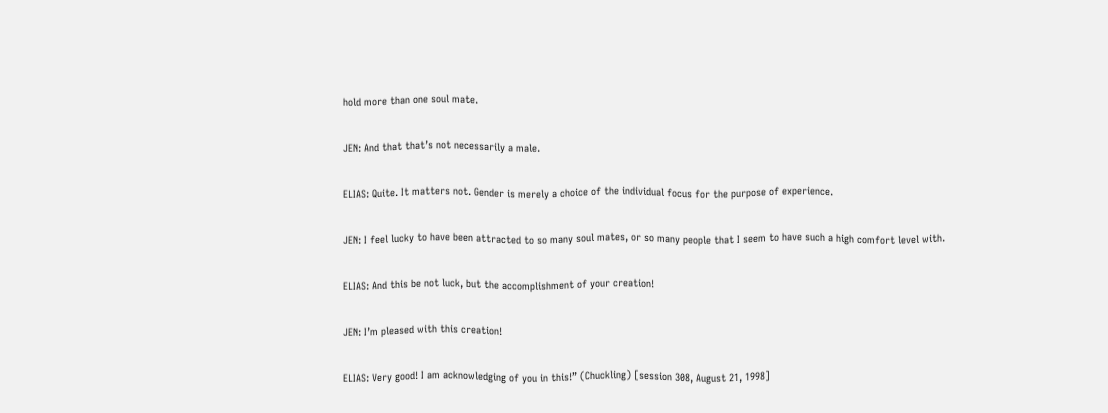hold more than one soul mate.

JEN: And that that’s not necessarily a male.

ELIAS: Quite. It matters not. Gender is merely a choice of the individual focus for the purpose of experience.

JEN: I feel lucky to have been attracted to so many soul mates, or so many people that I seem to have such a high comfort level with.

ELIAS: And this be not luck, but the accomplishment of your creation!

JEN: I’m pleased with this creation!

ELIAS: Very good! I am acknowledging of you in this!” (Chuckling) [session 308, August 21, 1998]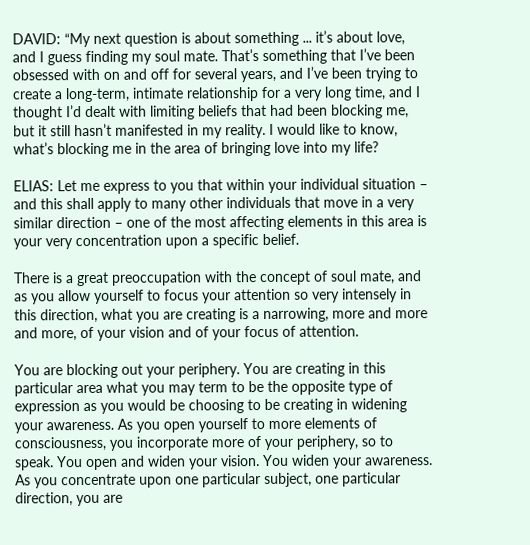DAVID: “My next question is about something ... it’s about love, and I guess finding my soul mate. That’s something that I’ve been obsessed with on and off for several years, and I’ve been trying to create a long-term, intimate relationship for a very long time, and I thought I’d dealt with limiting beliefs that had been blocking me, but it still hasn’t manifested in my reality. I would like to know, what’s blocking me in the area of bringing love into my life?

ELIAS: Let me express to you that within your individual situation – and this shall apply to many other individuals that move in a very similar direction – one of the most affecting elements in this area is your very concentration upon a specific belief.

There is a great preoccupation with the concept of soul mate, and as you allow yourself to focus your attention so very intensely in this direction, what you are creating is a narrowing, more and more and more, of your vision and of your focus of attention.

You are blocking out your periphery. You are creating in this particular area what you may term to be the opposite type of expression as you would be choosing to be creating in widening your awareness. As you open yourself to more elements of consciousness, you incorporate more of your periphery, so to speak. You open and widen your vision. You widen your awareness. As you concentrate upon one particular subject, one particular direction, you are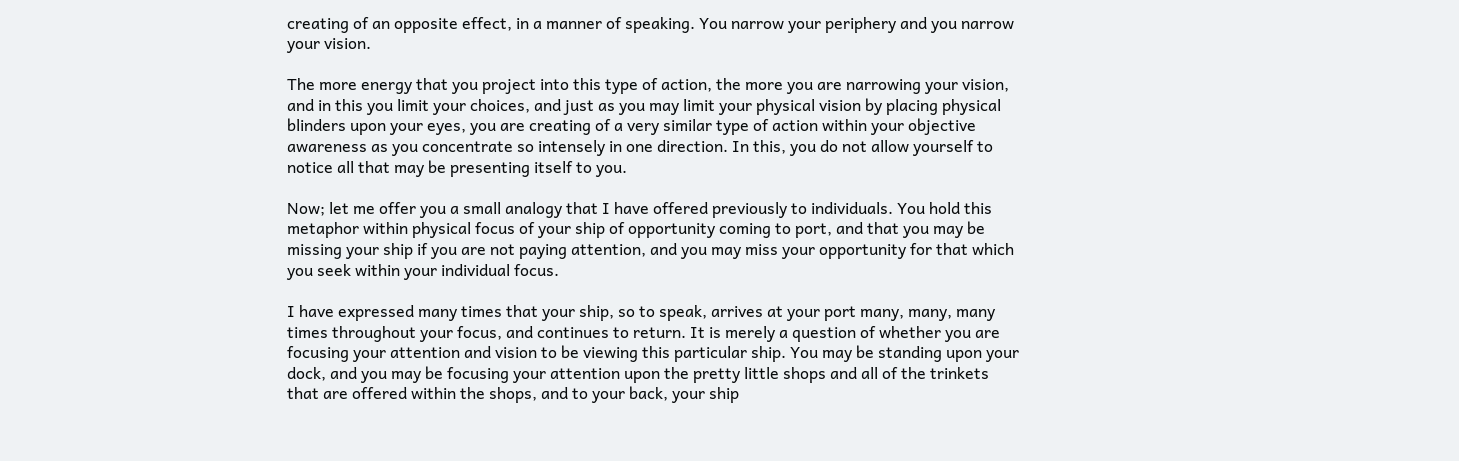creating of an opposite effect, in a manner of speaking. You narrow your periphery and you narrow your vision.

The more energy that you project into this type of action, the more you are narrowing your vision, and in this you limit your choices, and just as you may limit your physical vision by placing physical blinders upon your eyes, you are creating of a very similar type of action within your objective awareness as you concentrate so intensely in one direction. In this, you do not allow yourself to notice all that may be presenting itself to you.

Now; let me offer you a small analogy that I have offered previously to individuals. You hold this metaphor within physical focus of your ship of opportunity coming to port, and that you may be missing your ship if you are not paying attention, and you may miss your opportunity for that which you seek within your individual focus.

I have expressed many times that your ship, so to speak, arrives at your port many, many, many times throughout your focus, and continues to return. It is merely a question of whether you are focusing your attention and vision to be viewing this particular ship. You may be standing upon your dock, and you may be focusing your attention upon the pretty little shops and all of the trinkets that are offered within the shops, and to your back, your ship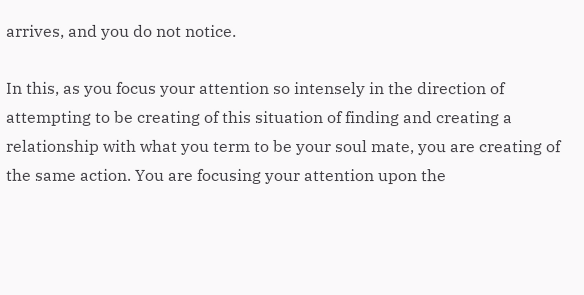arrives, and you do not notice.

In this, as you focus your attention so intensely in the direction of attempting to be creating of this situation of finding and creating a relationship with what you term to be your soul mate, you are creating of the same action. You are focusing your attention upon the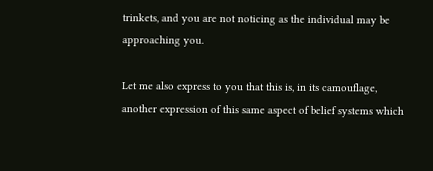trinkets, and you are not noticing as the individual may be approaching you.

Let me also express to you that this is, in its camouflage, another expression of this same aspect of belief systems which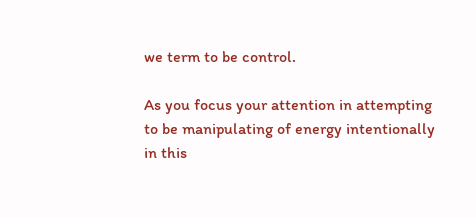we term to be control.

As you focus your attention in attempting to be manipulating of energy intentionally in this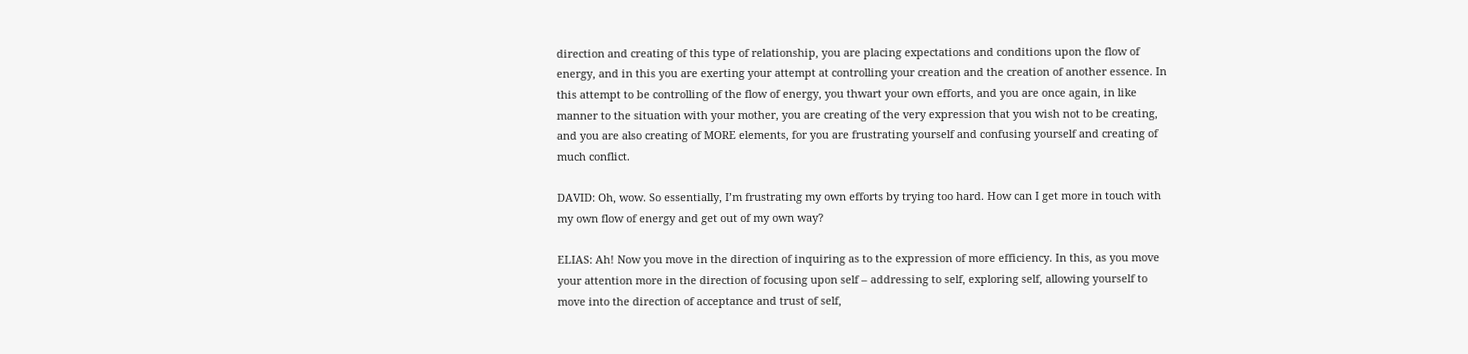direction and creating of this type of relationship, you are placing expectations and conditions upon the flow of energy, and in this you are exerting your attempt at controlling your creation and the creation of another essence. In this attempt to be controlling of the flow of energy, you thwart your own efforts, and you are once again, in like manner to the situation with your mother, you are creating of the very expression that you wish not to be creating, and you are also creating of MORE elements, for you are frustrating yourself and confusing yourself and creating of much conflict.

DAVID: Oh, wow. So essentially, I’m frustrating my own efforts by trying too hard. How can I get more in touch with my own flow of energy and get out of my own way?

ELIAS: Ah! Now you move in the direction of inquiring as to the expression of more efficiency. In this, as you move your attention more in the direction of focusing upon self – addressing to self, exploring self, allowing yourself to move into the direction of acceptance and trust of self,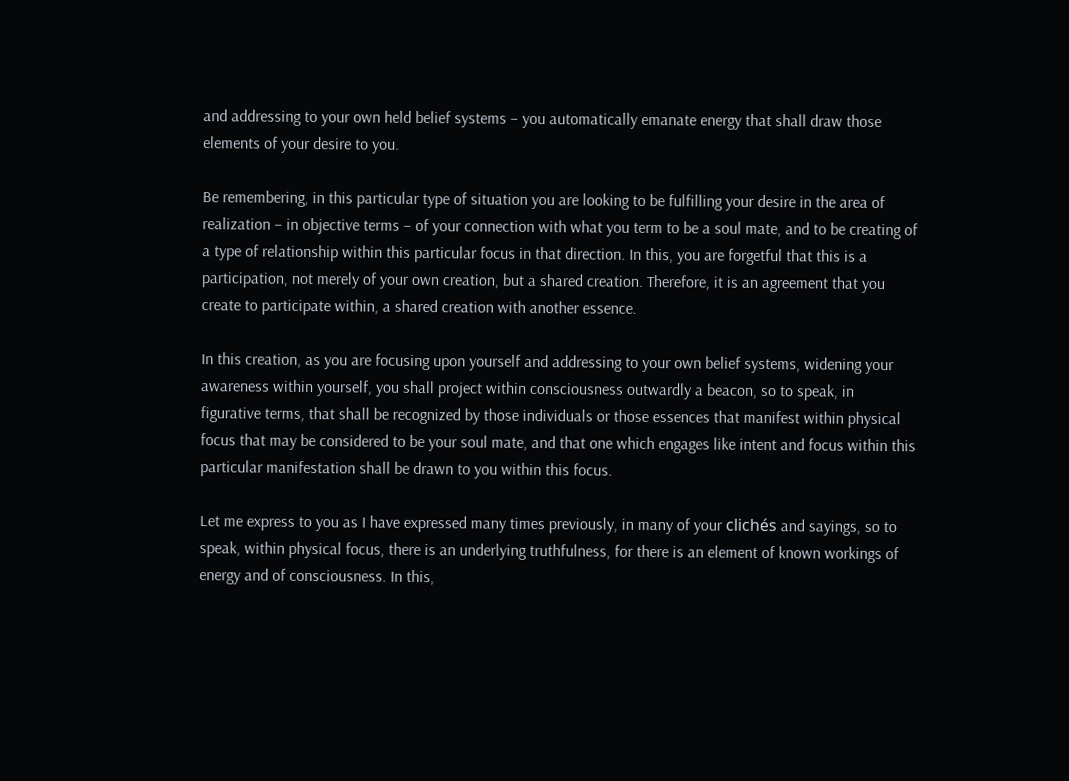and addressing to your own held belief systems – you automatically emanate energy that shall draw those elements of your desire to you.

Be remembering, in this particular type of situation you are looking to be fulfilling your desire in the area of realization – in objective terms – of your connection with what you term to be a soul mate, and to be creating of a type of relationship within this particular focus in that direction. In this, you are forgetful that this is a participation, not merely of your own creation, but a shared creation. Therefore, it is an agreement that you create to participate within, a shared creation with another essence.

In this creation, as you are focusing upon yourself and addressing to your own belief systems, widening your awareness within yourself, you shall project within consciousness outwardly a beacon, so to speak, in figurative terms, that shall be recognized by those individuals or those essences that manifest within physical focus that may be considered to be your soul mate, and that one which engages like intent and focus within this particular manifestation shall be drawn to you within this focus.

Let me express to you as I have expressed many times previously, in many of your clichés and sayings, so to speak, within physical focus, there is an underlying truthfulness, for there is an element of known workings of energy and of consciousness. In this,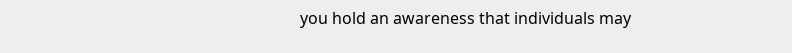you hold an awareness that individuals may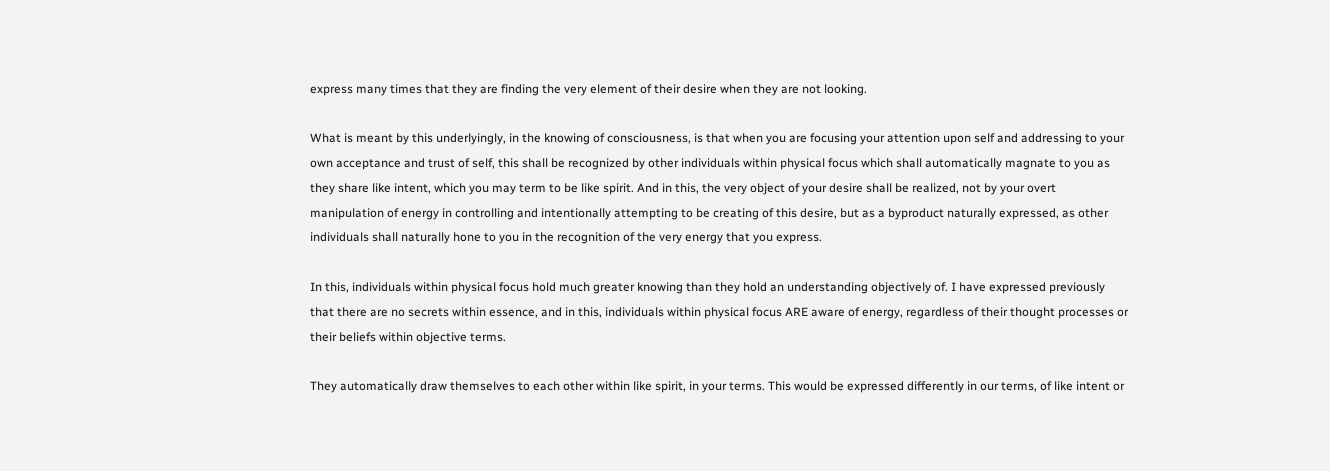express many times that they are finding the very element of their desire when they are not looking.

What is meant by this underlyingly, in the knowing of consciousness, is that when you are focusing your attention upon self and addressing to your own acceptance and trust of self, this shall be recognized by other individuals within physical focus which shall automatically magnate to you as they share like intent, which you may term to be like spirit. And in this, the very object of your desire shall be realized, not by your overt manipulation of energy in controlling and intentionally attempting to be creating of this desire, but as a byproduct naturally expressed, as other individuals shall naturally hone to you in the recognition of the very energy that you express.

In this, individuals within physical focus hold much greater knowing than they hold an understanding objectively of. I have expressed previously that there are no secrets within essence, and in this, individuals within physical focus ARE aware of energy, regardless of their thought processes or their beliefs within objective terms.

They automatically draw themselves to each other within like spirit, in your terms. This would be expressed differently in our terms, of like intent or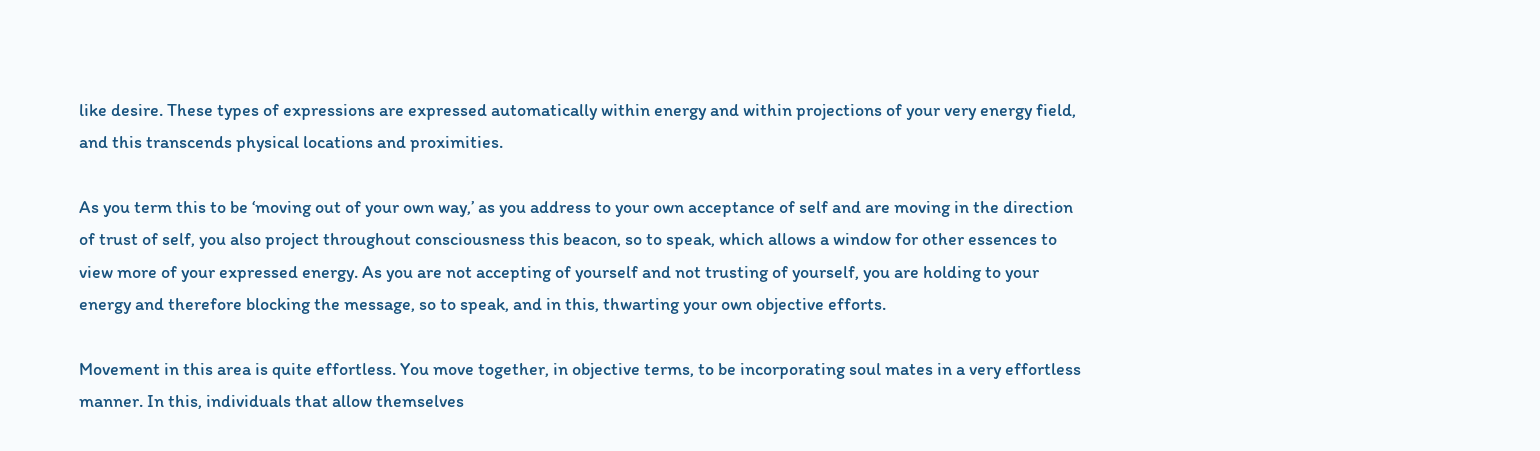like desire. These types of expressions are expressed automatically within energy and within projections of your very energy field, and this transcends physical locations and proximities.

As you term this to be ‘moving out of your own way,’ as you address to your own acceptance of self and are moving in the direction of trust of self, you also project throughout consciousness this beacon, so to speak, which allows a window for other essences to view more of your expressed energy. As you are not accepting of yourself and not trusting of yourself, you are holding to your energy and therefore blocking the message, so to speak, and in this, thwarting your own objective efforts.

Movement in this area is quite effortless. You move together, in objective terms, to be incorporating soul mates in a very effortless manner. In this, individuals that allow themselves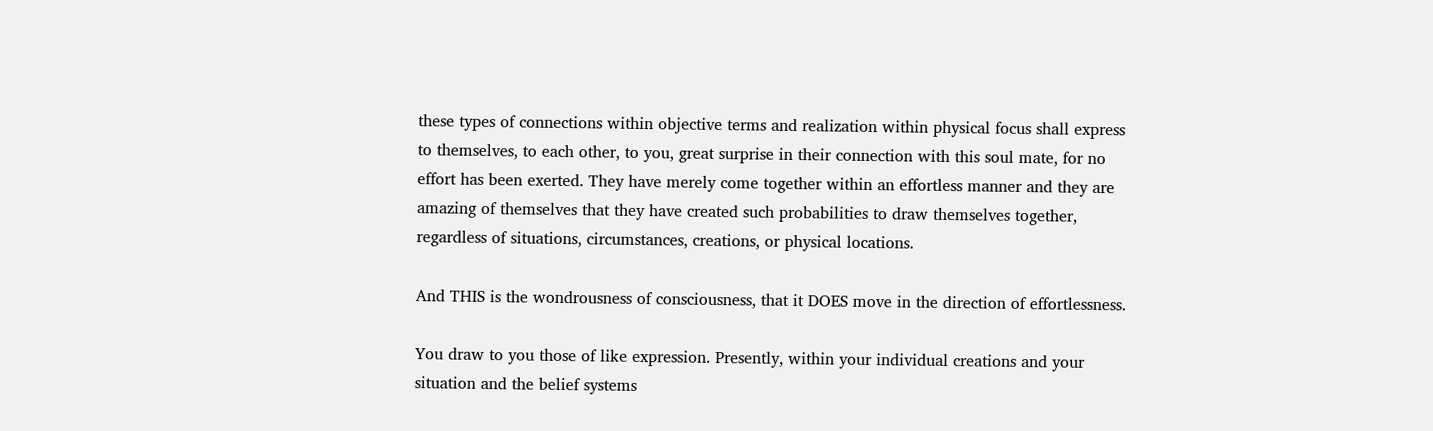these types of connections within objective terms and realization within physical focus shall express to themselves, to each other, to you, great surprise in their connection with this soul mate, for no effort has been exerted. They have merely come together within an effortless manner and they are amazing of themselves that they have created such probabilities to draw themselves together, regardless of situations, circumstances, creations, or physical locations.

And THIS is the wondrousness of consciousness, that it DOES move in the direction of effortlessness.

You draw to you those of like expression. Presently, within your individual creations and your situation and the belief systems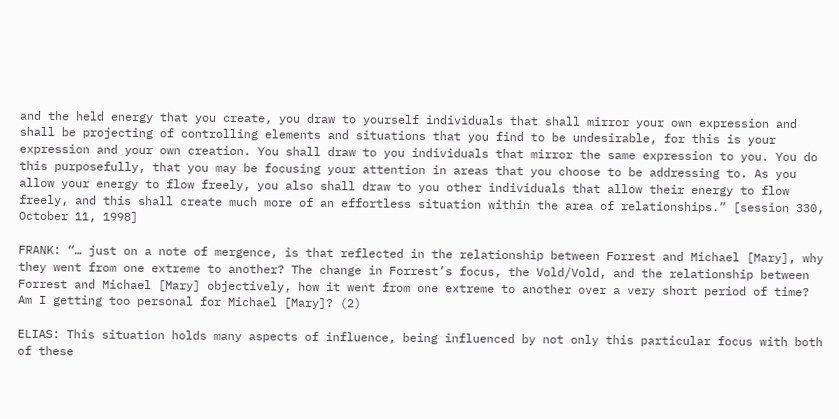and the held energy that you create, you draw to yourself individuals that shall mirror your own expression and shall be projecting of controlling elements and situations that you find to be undesirable, for this is your expression and your own creation. You shall draw to you individuals that mirror the same expression to you. You do this purposefully, that you may be focusing your attention in areas that you choose to be addressing to. As you allow your energy to flow freely, you also shall draw to you other individuals that allow their energy to flow freely, and this shall create much more of an effortless situation within the area of relationships.” [session 330, October 11, 1998]

FRANK: “… just on a note of mergence, is that reflected in the relationship between Forrest and Michael [Mary], why they went from one extreme to another? The change in Forrest’s focus, the Vold/Vold, and the relationship between Forrest and Michael [Mary] objectively, how it went from one extreme to another over a very short period of time? Am I getting too personal for Michael [Mary]? (2)

ELIAS: This situation holds many aspects of influence, being influenced by not only this particular focus with both of these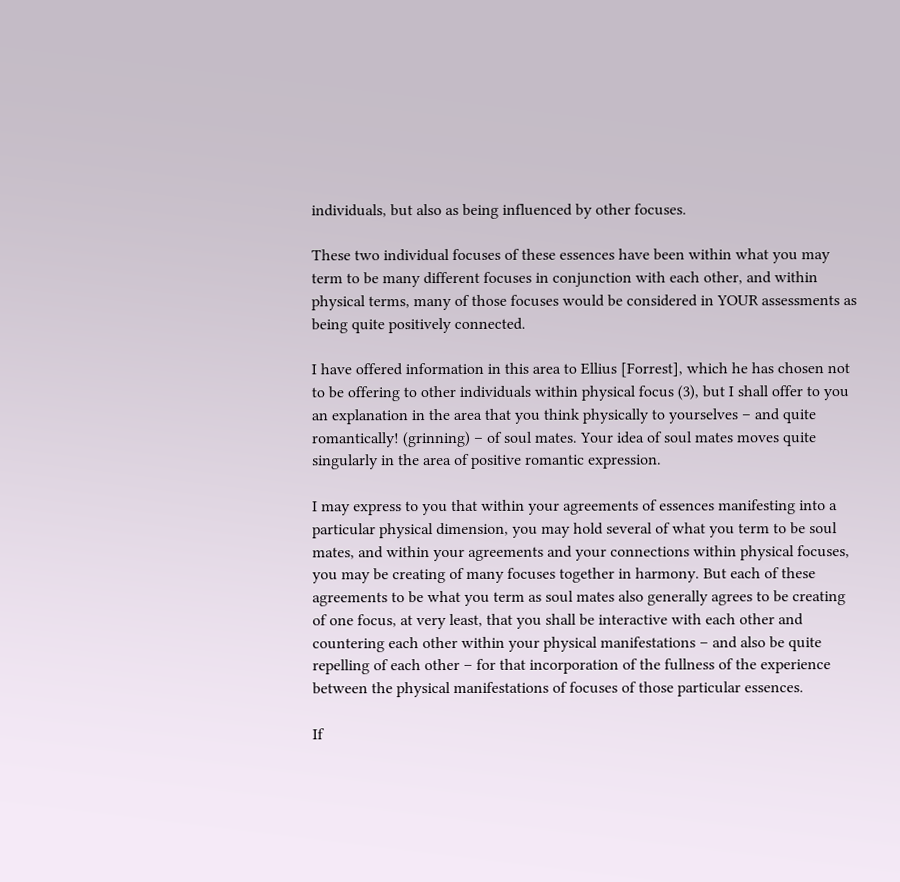individuals, but also as being influenced by other focuses.

These two individual focuses of these essences have been within what you may term to be many different focuses in conjunction with each other, and within physical terms, many of those focuses would be considered in YOUR assessments as being quite positively connected.

I have offered information in this area to Ellius [Forrest], which he has chosen not to be offering to other individuals within physical focus (3), but I shall offer to you an explanation in the area that you think physically to yourselves – and quite romantically! (grinning) – of soul mates. Your idea of soul mates moves quite singularly in the area of positive romantic expression.

I may express to you that within your agreements of essences manifesting into a particular physical dimension, you may hold several of what you term to be soul mates, and within your agreements and your connections within physical focuses, you may be creating of many focuses together in harmony. But each of these agreements to be what you term as soul mates also generally agrees to be creating of one focus, at very least, that you shall be interactive with each other and countering each other within your physical manifestations – and also be quite repelling of each other – for that incorporation of the fullness of the experience between the physical manifestations of focuses of those particular essences.

If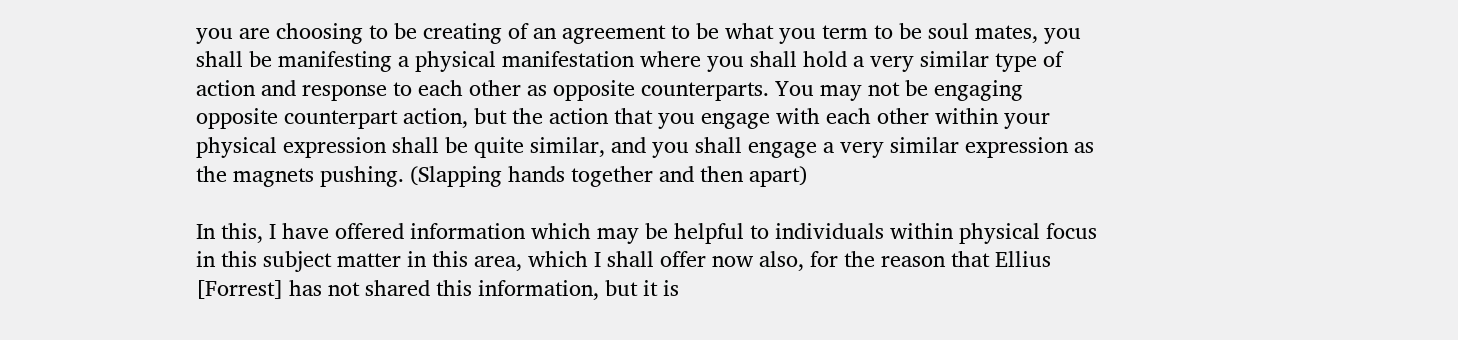you are choosing to be creating of an agreement to be what you term to be soul mates, you shall be manifesting a physical manifestation where you shall hold a very similar type of action and response to each other as opposite counterparts. You may not be engaging opposite counterpart action, but the action that you engage with each other within your physical expression shall be quite similar, and you shall engage a very similar expression as the magnets pushing. (Slapping hands together and then apart)

In this, I have offered information which may be helpful to individuals within physical focus in this subject matter in this area, which I shall offer now also, for the reason that Ellius [Forrest] has not shared this information, but it is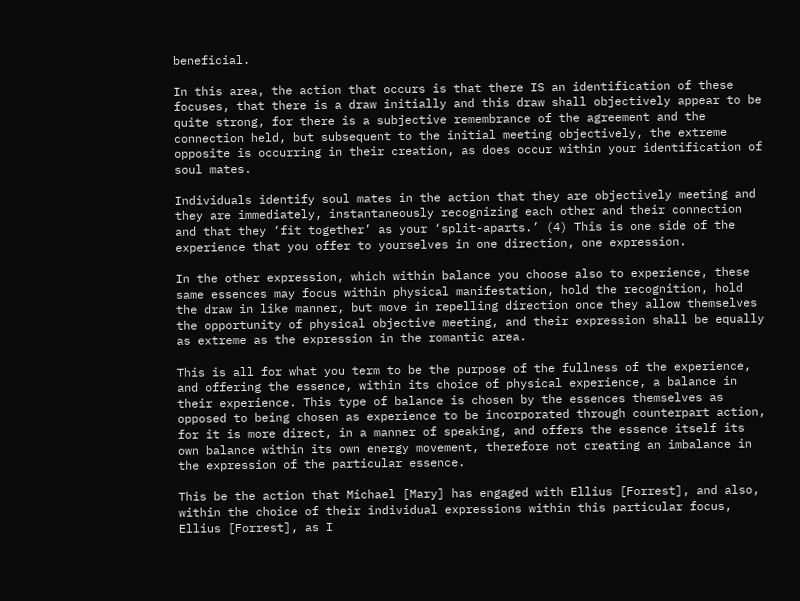beneficial.

In this area, the action that occurs is that there IS an identification of these focuses, that there is a draw initially and this draw shall objectively appear to be quite strong, for there is a subjective remembrance of the agreement and the connection held, but subsequent to the initial meeting objectively, the extreme opposite is occurring in their creation, as does occur within your identification of soul mates.

Individuals identify soul mates in the action that they are objectively meeting and they are immediately, instantaneously recognizing each other and their connection and that they ‘fit together’ as your ‘split-aparts.’ (4) This is one side of the experience that you offer to yourselves in one direction, one expression.

In the other expression, which within balance you choose also to experience, these same essences may focus within physical manifestation, hold the recognition, hold the draw in like manner, but move in repelling direction once they allow themselves the opportunity of physical objective meeting, and their expression shall be equally as extreme as the expression in the romantic area.

This is all for what you term to be the purpose of the fullness of the experience, and offering the essence, within its choice of physical experience, a balance in their experience. This type of balance is chosen by the essences themselves as opposed to being chosen as experience to be incorporated through counterpart action, for it is more direct, in a manner of speaking, and offers the essence itself its own balance within its own energy movement, therefore not creating an imbalance in the expression of the particular essence.

This be the action that Michael [Mary] has engaged with Ellius [Forrest], and also, within the choice of their individual expressions within this particular focus, Ellius [Forrest], as I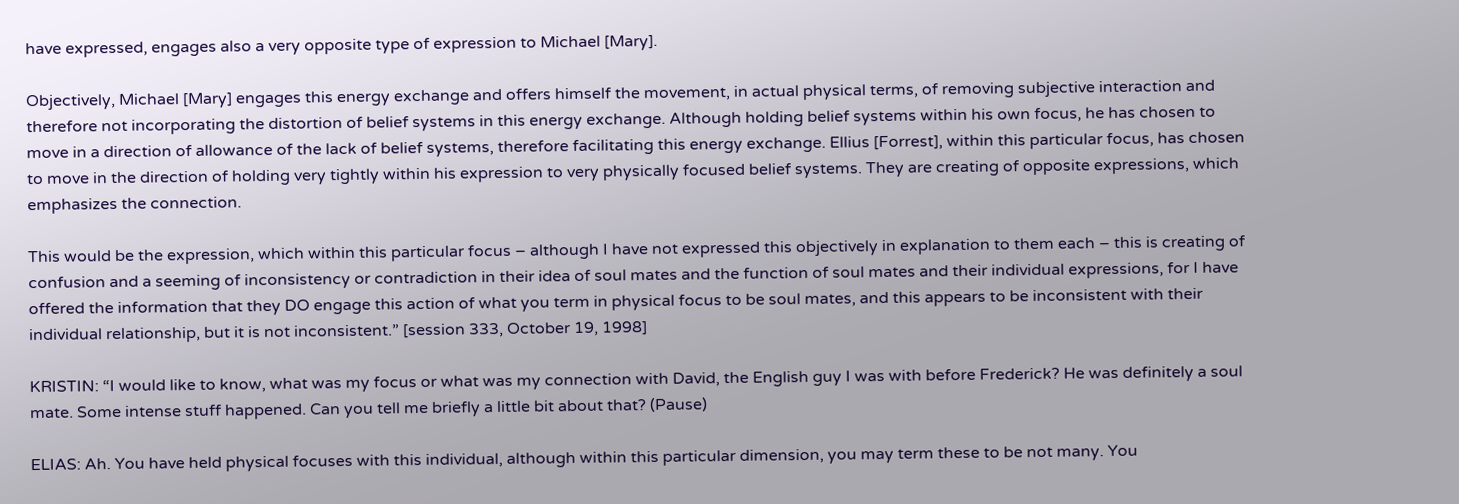have expressed, engages also a very opposite type of expression to Michael [Mary].

Objectively, Michael [Mary] engages this energy exchange and offers himself the movement, in actual physical terms, of removing subjective interaction and therefore not incorporating the distortion of belief systems in this energy exchange. Although holding belief systems within his own focus, he has chosen to move in a direction of allowance of the lack of belief systems, therefore facilitating this energy exchange. Ellius [Forrest], within this particular focus, has chosen to move in the direction of holding very tightly within his expression to very physically focused belief systems. They are creating of opposite expressions, which emphasizes the connection.

This would be the expression, which within this particular focus – although I have not expressed this objectively in explanation to them each – this is creating of confusion and a seeming of inconsistency or contradiction in their idea of soul mates and the function of soul mates and their individual expressions, for I have offered the information that they DO engage this action of what you term in physical focus to be soul mates, and this appears to be inconsistent with their individual relationship, but it is not inconsistent.” [session 333, October 19, 1998]

KRISTIN: “I would like to know, what was my focus or what was my connection with David, the English guy I was with before Frederick? He was definitely a soul mate. Some intense stuff happened. Can you tell me briefly a little bit about that? (Pause)

ELIAS: Ah. You have held physical focuses with this individual, although within this particular dimension, you may term these to be not many. You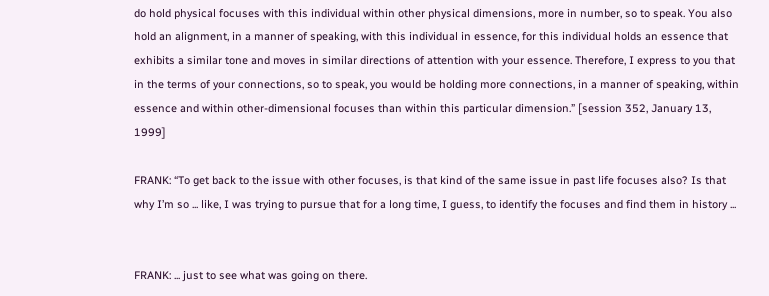do hold physical focuses with this individual within other physical dimensions, more in number, so to speak. You also hold an alignment, in a manner of speaking, with this individual in essence, for this individual holds an essence that exhibits a similar tone and moves in similar directions of attention with your essence. Therefore, I express to you that in the terms of your connections, so to speak, you would be holding more connections, in a manner of speaking, within essence and within other-dimensional focuses than within this particular dimension.” [session 352, January 13, 1999]

FRANK: “To get back to the issue with other focuses, is that kind of the same issue in past life focuses also? Is that why I’m so ... like, I was trying to pursue that for a long time, I guess, to identify the focuses and find them in history ...


FRANK: ... just to see what was going on there.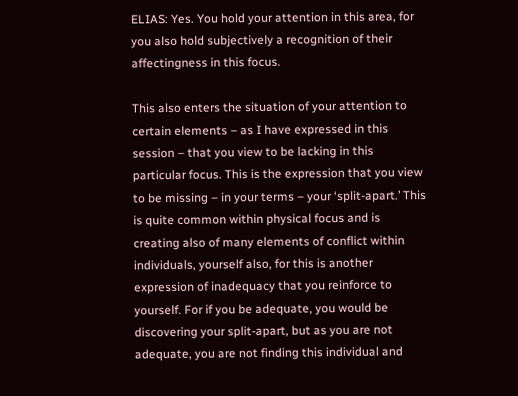ELIAS: Yes. You hold your attention in this area, for you also hold subjectively a recognition of their affectingness in this focus.

This also enters the situation of your attention to certain elements – as I have expressed in this session – that you view to be lacking in this particular focus. This is the expression that you view to be missing – in your terms – your ‘split-apart.’ This is quite common within physical focus and is creating also of many elements of conflict within individuals, yourself also, for this is another expression of inadequacy that you reinforce to yourself. For if you be adequate, you would be discovering your split-apart, but as you are not adequate, you are not finding this individual and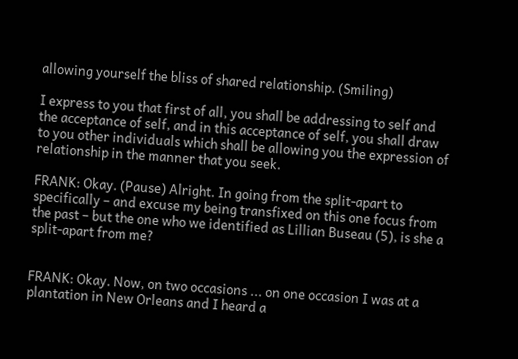allowing yourself the bliss of shared relationship. (Smiling)

I express to you that first of all, you shall be addressing to self and the acceptance of self, and in this acceptance of self, you shall draw to you other individuals which shall be allowing you the expression of relationship in the manner that you seek.

FRANK: Okay. (Pause) Alright. In going from the split-apart to specifically – and excuse my being transfixed on this one focus from the past – but the one who we identified as Lillian Buseau (5), is she a split-apart from me?


FRANK: Okay. Now, on two occasions ... on one occasion I was at a plantation in New Orleans and I heard a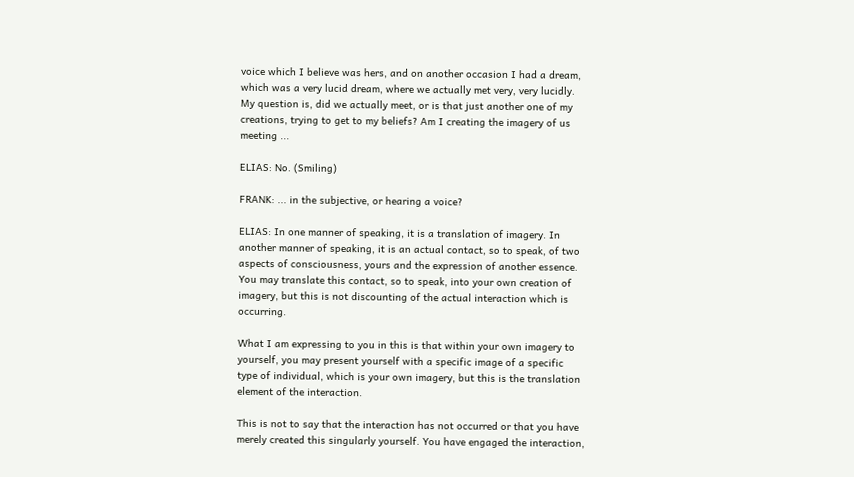voice which I believe was hers, and on another occasion I had a dream, which was a very lucid dream, where we actually met very, very lucidly. My question is, did we actually meet, or is that just another one of my creations, trying to get to my beliefs? Am I creating the imagery of us meeting ...

ELIAS: No. (Smiling)

FRANK: ... in the subjective, or hearing a voice?

ELIAS: In one manner of speaking, it is a translation of imagery. In another manner of speaking, it is an actual contact, so to speak, of two aspects of consciousness, yours and the expression of another essence. You may translate this contact, so to speak, into your own creation of imagery, but this is not discounting of the actual interaction which is occurring.

What I am expressing to you in this is that within your own imagery to yourself, you may present yourself with a specific image of a specific type of individual, which is your own imagery, but this is the translation element of the interaction.

This is not to say that the interaction has not occurred or that you have merely created this singularly yourself. You have engaged the interaction,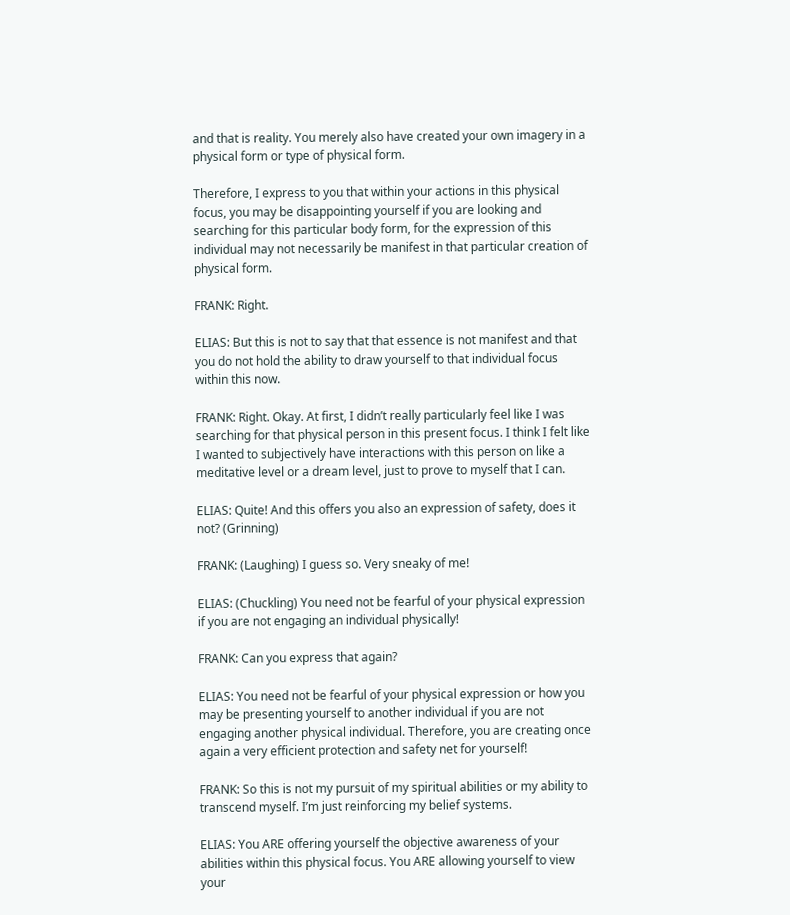and that is reality. You merely also have created your own imagery in a physical form or type of physical form.

Therefore, I express to you that within your actions in this physical focus, you may be disappointing yourself if you are looking and searching for this particular body form, for the expression of this individual may not necessarily be manifest in that particular creation of physical form.

FRANK: Right.

ELIAS: But this is not to say that that essence is not manifest and that you do not hold the ability to draw yourself to that individual focus within this now.

FRANK: Right. Okay. At first, I didn’t really particularly feel like I was searching for that physical person in this present focus. I think I felt like I wanted to subjectively have interactions with this person on like a meditative level or a dream level, just to prove to myself that I can.

ELIAS: Quite! And this offers you also an expression of safety, does it not? (Grinning)

FRANK: (Laughing) I guess so. Very sneaky of me!

ELIAS: (Chuckling) You need not be fearful of your physical expression if you are not engaging an individual physically!

FRANK: Can you express that again?

ELIAS: You need not be fearful of your physical expression or how you may be presenting yourself to another individual if you are not engaging another physical individual. Therefore, you are creating once again a very efficient protection and safety net for yourself!

FRANK: So this is not my pursuit of my spiritual abilities or my ability to transcend myself. I’m just reinforcing my belief systems.

ELIAS: You ARE offering yourself the objective awareness of your abilities within this physical focus. You ARE allowing yourself to view your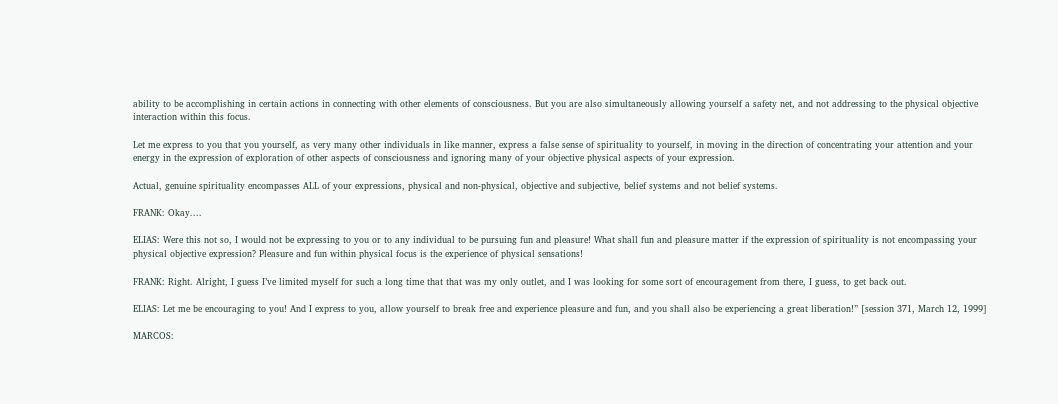ability to be accomplishing in certain actions in connecting with other elements of consciousness. But you are also simultaneously allowing yourself a safety net, and not addressing to the physical objective interaction within this focus.

Let me express to you that you yourself, as very many other individuals in like manner, express a false sense of spirituality to yourself, in moving in the direction of concentrating your attention and your energy in the expression of exploration of other aspects of consciousness and ignoring many of your objective physical aspects of your expression.

Actual, genuine spirituality encompasses ALL of your expressions, physical and non-physical, objective and subjective, belief systems and not belief systems.

FRANK: Okay....

ELIAS: Were this not so, I would not be expressing to you or to any individual to be pursuing fun and pleasure! What shall fun and pleasure matter if the expression of spirituality is not encompassing your physical objective expression? Pleasure and fun within physical focus is the experience of physical sensations!

FRANK: Right. Alright, I guess I’ve limited myself for such a long time that that was my only outlet, and I was looking for some sort of encouragement from there, I guess, to get back out.

ELIAS: Let me be encouraging to you! And I express to you, allow yourself to break free and experience pleasure and fun, and you shall also be experiencing a great liberation!” [session 371, March 12, 1999]

MARCOS: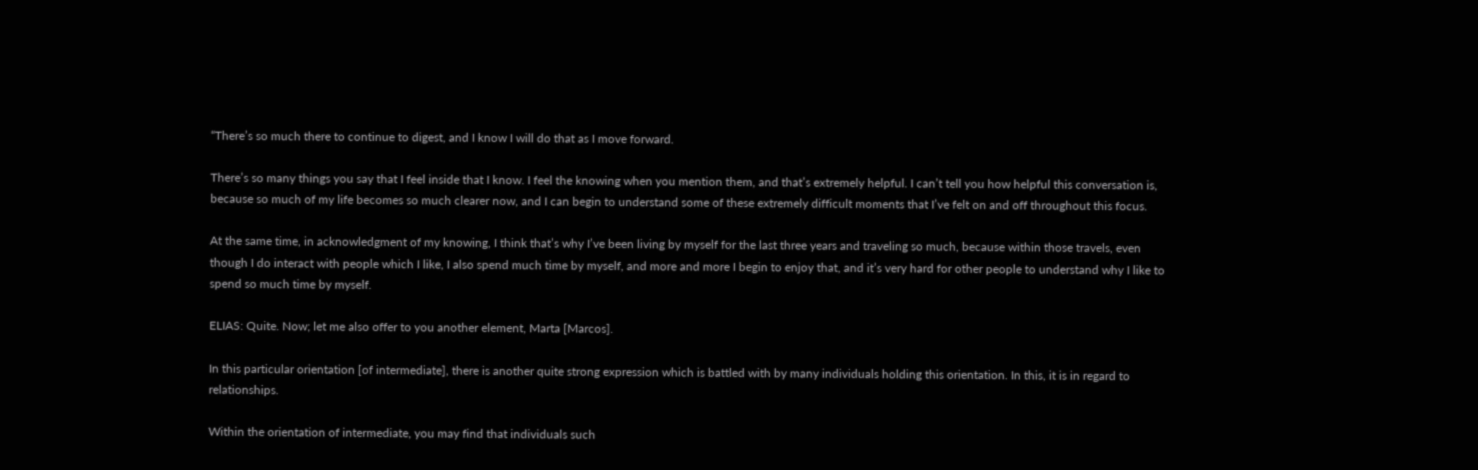“There’s so much there to continue to digest, and I know I will do that as I move forward.

There’s so many things you say that I feel inside that I know. I feel the knowing when you mention them, and that’s extremely helpful. I can’t tell you how helpful this conversation is, because so much of my life becomes so much clearer now, and I can begin to understand some of these extremely difficult moments that I’ve felt on and off throughout this focus.

At the same time, in acknowledgment of my knowing, I think that’s why I’ve been living by myself for the last three years and traveling so much, because within those travels, even though I do interact with people which I like, I also spend much time by myself, and more and more I begin to enjoy that, and it’s very hard for other people to understand why I like to spend so much time by myself.

ELIAS: Quite. Now; let me also offer to you another element, Marta [Marcos].

In this particular orientation [of intermediate], there is another quite strong expression which is battled with by many individuals holding this orientation. In this, it is in regard to relationships.

Within the orientation of intermediate, you may find that individuals such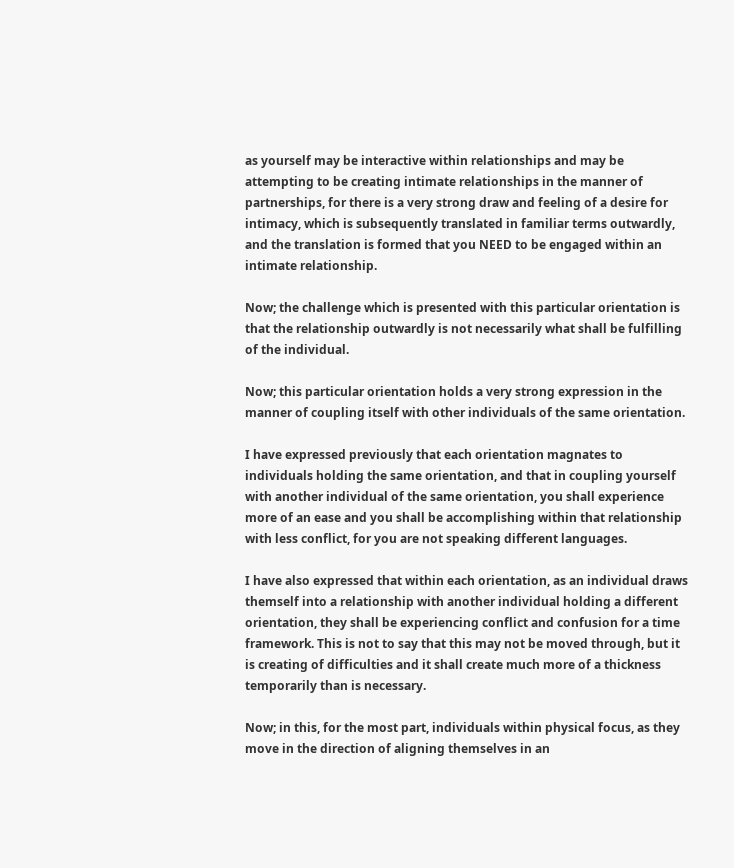as yourself may be interactive within relationships and may be attempting to be creating intimate relationships in the manner of partnerships, for there is a very strong draw and feeling of a desire for intimacy, which is subsequently translated in familiar terms outwardly, and the translation is formed that you NEED to be engaged within an intimate relationship.

Now; the challenge which is presented with this particular orientation is that the relationship outwardly is not necessarily what shall be fulfilling of the individual.

Now; this particular orientation holds a very strong expression in the manner of coupling itself with other individuals of the same orientation.

I have expressed previously that each orientation magnates to individuals holding the same orientation, and that in coupling yourself with another individual of the same orientation, you shall experience more of an ease and you shall be accomplishing within that relationship with less conflict, for you are not speaking different languages.

I have also expressed that within each orientation, as an individual draws themself into a relationship with another individual holding a different orientation, they shall be experiencing conflict and confusion for a time framework. This is not to say that this may not be moved through, but it is creating of difficulties and it shall create much more of a thickness temporarily than is necessary.

Now; in this, for the most part, individuals within physical focus, as they move in the direction of aligning themselves in an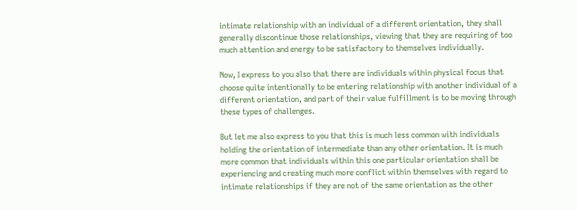intimate relationship with an individual of a different orientation, they shall generally discontinue those relationships, viewing that they are requiring of too much attention and energy to be satisfactory to themselves individually.

Now, I express to you also that there are individuals within physical focus that choose quite intentionally to be entering relationship with another individual of a different orientation, and part of their value fulfillment is to be moving through these types of challenges.

But let me also express to you that this is much less common with individuals holding the orientation of intermediate than any other orientation. It is much more common that individuals within this one particular orientation shall be experiencing and creating much more conflict within themselves with regard to intimate relationships if they are not of the same orientation as the other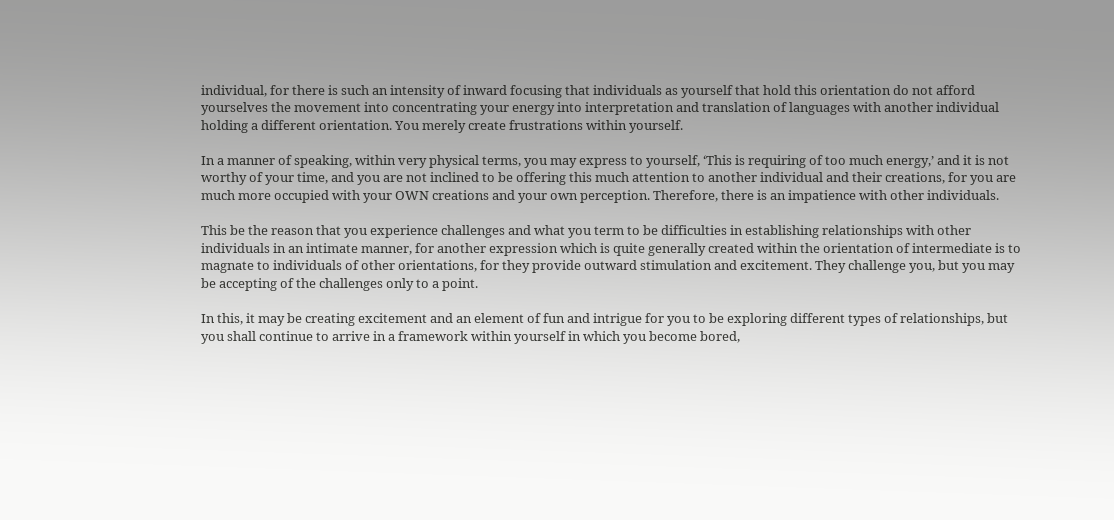individual, for there is such an intensity of inward focusing that individuals as yourself that hold this orientation do not afford yourselves the movement into concentrating your energy into interpretation and translation of languages with another individual holding a different orientation. You merely create frustrations within yourself.

In a manner of speaking, within very physical terms, you may express to yourself, ‘This is requiring of too much energy,’ and it is not worthy of your time, and you are not inclined to be offering this much attention to another individual and their creations, for you are much more occupied with your OWN creations and your own perception. Therefore, there is an impatience with other individuals.

This be the reason that you experience challenges and what you term to be difficulties in establishing relationships with other individuals in an intimate manner, for another expression which is quite generally created within the orientation of intermediate is to magnate to individuals of other orientations, for they provide outward stimulation and excitement. They challenge you, but you may be accepting of the challenges only to a point.

In this, it may be creating excitement and an element of fun and intrigue for you to be exploring different types of relationships, but you shall continue to arrive in a framework within yourself in which you become bored,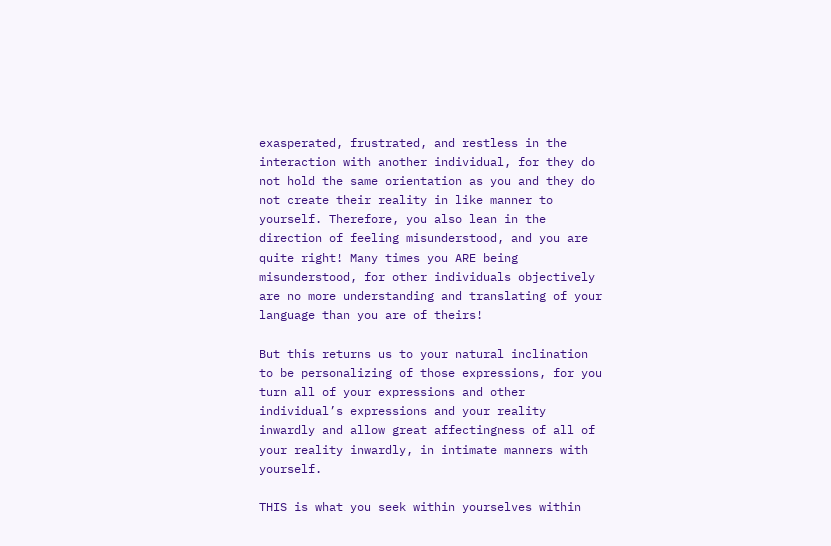exasperated, frustrated, and restless in the interaction with another individual, for they do not hold the same orientation as you and they do not create their reality in like manner to yourself. Therefore, you also lean in the direction of feeling misunderstood, and you are quite right! Many times you ARE being misunderstood, for other individuals objectively are no more understanding and translating of your language than you are of theirs!

But this returns us to your natural inclination to be personalizing of those expressions, for you turn all of your expressions and other individual’s expressions and your reality inwardly and allow great affectingness of all of your reality inwardly, in intimate manners with yourself.

THIS is what you seek within yourselves within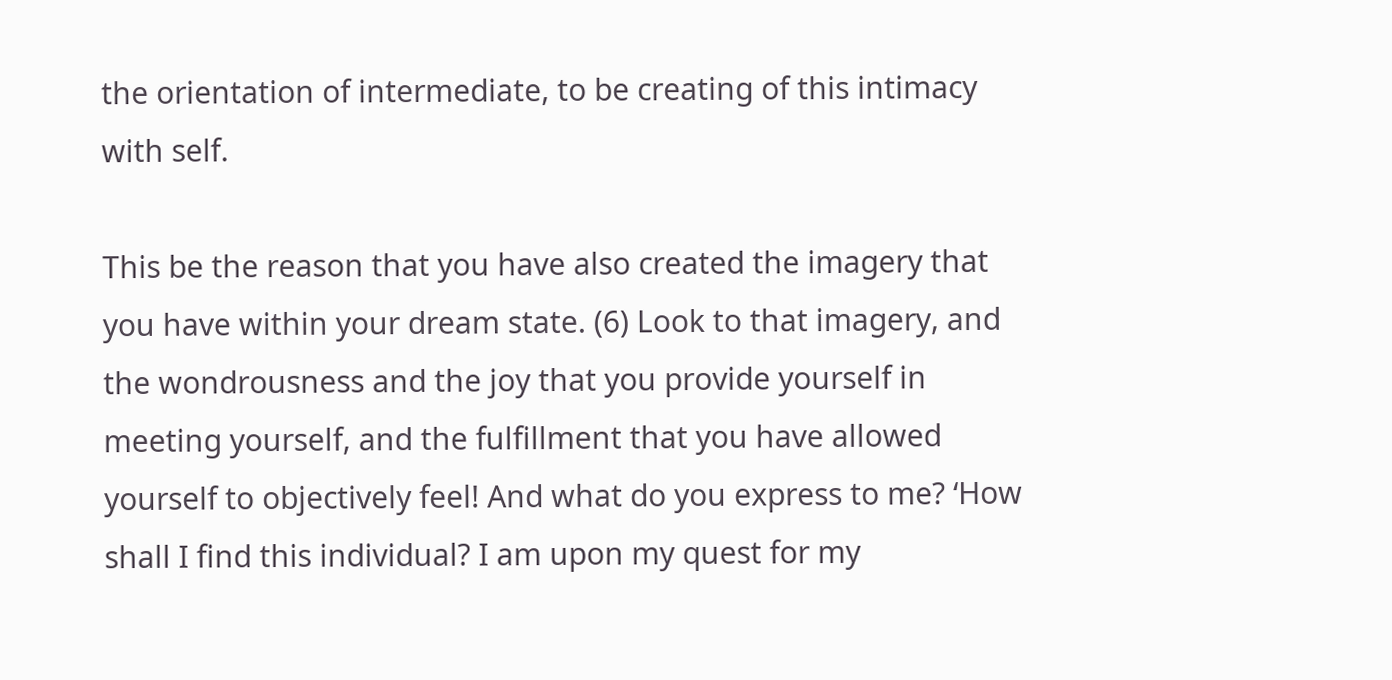the orientation of intermediate, to be creating of this intimacy with self.

This be the reason that you have also created the imagery that you have within your dream state. (6) Look to that imagery, and the wondrousness and the joy that you provide yourself in meeting yourself, and the fulfillment that you have allowed yourself to objectively feel! And what do you express to me? ‘How shall I find this individual? I am upon my quest for my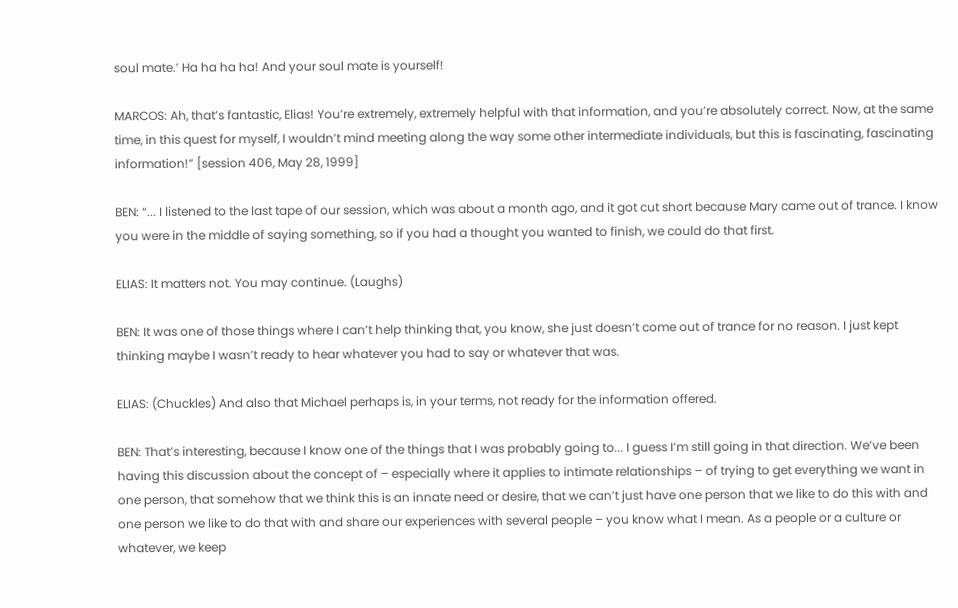soul mate.’ Ha ha ha ha! And your soul mate is yourself!

MARCOS: Ah, that’s fantastic, Elias! You’re extremely, extremely helpful with that information, and you’re absolutely correct. Now, at the same time, in this quest for myself, I wouldn’t mind meeting along the way some other intermediate individuals, but this is fascinating, fascinating information!” [session 406, May 28, 1999]

BEN: “... I listened to the last tape of our session, which was about a month ago, and it got cut short because Mary came out of trance. I know you were in the middle of saying something, so if you had a thought you wanted to finish, we could do that first.

ELIAS: It matters not. You may continue. (Laughs)

BEN: It was one of those things where I can’t help thinking that, you know, she just doesn’t come out of trance for no reason. I just kept thinking maybe I wasn’t ready to hear whatever you had to say or whatever that was.

ELIAS: (Chuckles) And also that Michael perhaps is, in your terms, not ready for the information offered.

BEN: That’s interesting, because I know one of the things that I was probably going to... I guess I’m still going in that direction. We’ve been having this discussion about the concept of – especially where it applies to intimate relationships – of trying to get everything we want in one person, that somehow that we think this is an innate need or desire, that we can’t just have one person that we like to do this with and one person we like to do that with and share our experiences with several people – you know what I mean. As a people or a culture or whatever, we keep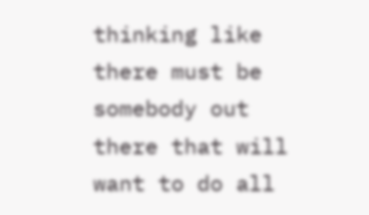thinking like there must be somebody out there that will want to do all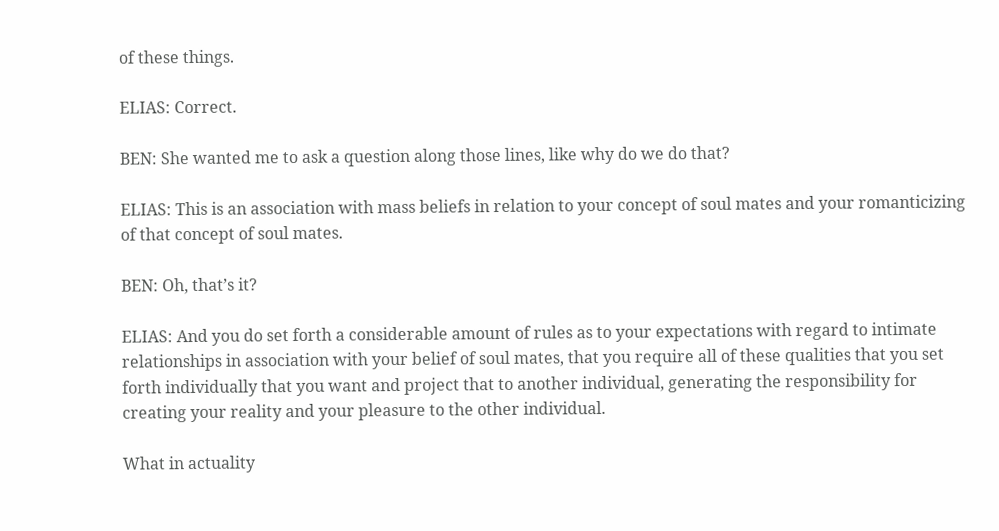of these things.

ELIAS: Correct.

BEN: She wanted me to ask a question along those lines, like why do we do that?

ELIAS: This is an association with mass beliefs in relation to your concept of soul mates and your romanticizing of that concept of soul mates.

BEN: Oh, that’s it?

ELIAS: And you do set forth a considerable amount of rules as to your expectations with regard to intimate relationships in association with your belief of soul mates, that you require all of these qualities that you set forth individually that you want and project that to another individual, generating the responsibility for creating your reality and your pleasure to the other individual.

What in actuality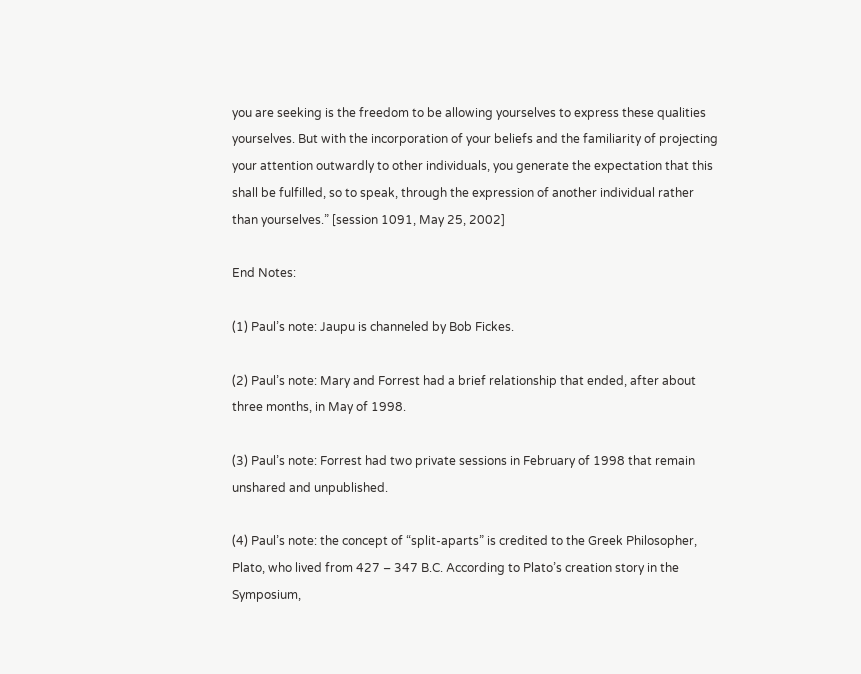you are seeking is the freedom to be allowing yourselves to express these qualities yourselves. But with the incorporation of your beliefs and the familiarity of projecting your attention outwardly to other individuals, you generate the expectation that this shall be fulfilled, so to speak, through the expression of another individual rather than yourselves.” [session 1091, May 25, 2002]

End Notes:

(1) Paul’s note: Jaupu is channeled by Bob Fickes.

(2) Paul’s note: Mary and Forrest had a brief relationship that ended, after about three months, in May of 1998.

(3) Paul’s note: Forrest had two private sessions in February of 1998 that remain unshared and unpublished.

(4) Paul’s note: the concept of “split-aparts” is credited to the Greek Philosopher, Plato, who lived from 427 – 347 B.C. According to Plato’s creation story in the Symposium,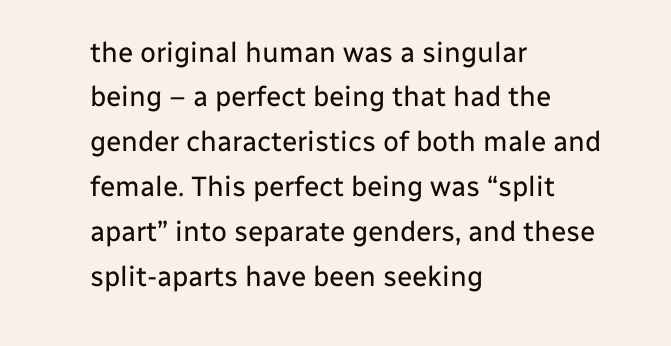the original human was a singular being – a perfect being that had the gender characteristics of both male and female. This perfect being was “split apart” into separate genders, and these split-aparts have been seeking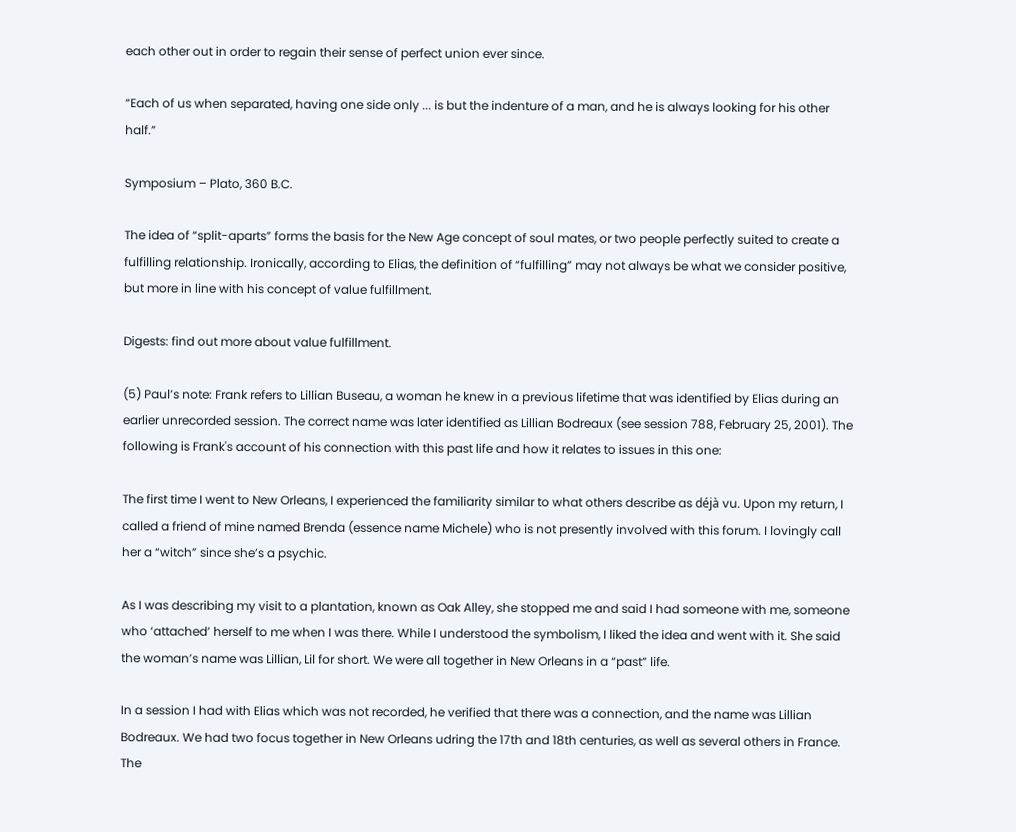each other out in order to regain their sense of perfect union ever since.

“Each of us when separated, having one side only ... is but the indenture of a man, and he is always looking for his other half.”

Symposium – Plato, 360 B.C.

The idea of “split-aparts” forms the basis for the New Age concept of soul mates, or two people perfectly suited to create a fulfilling relationship. Ironically, according to Elias, the definition of “fulfilling” may not always be what we consider positive, but more in line with his concept of value fulfillment.

Digests: find out more about value fulfillment.

(5) Paul’s note: Frank refers to Lillian Buseau, a woman he knew in a previous lifetime that was identified by Elias during an earlier unrecorded session. The correct name was later identified as Lillian Bodreaux (see session 788, February 25, 2001). The following is Frank's account of his connection with this past life and how it relates to issues in this one:

The first time I went to New Orleans, I experienced the familiarity similar to what others describe as déjà vu. Upon my return, I called a friend of mine named Brenda (essence name Michele) who is not presently involved with this forum. I lovingly call her a “witch” since she’s a psychic.

As I was describing my visit to a plantation, known as Oak Alley, she stopped me and said I had someone with me, someone who ‘attached’ herself to me when I was there. While I understood the symbolism, I liked the idea and went with it. She said the woman’s name was Lillian, Lil for short. We were all together in New Orleans in a “past” life.

In a session I had with Elias which was not recorded, he verified that there was a connection, and the name was Lillian Bodreaux. We had two focus together in New Orleans udring the 17th and 18th centuries, as well as several others in France. The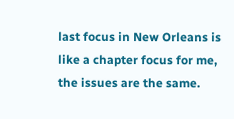last focus in New Orleans is like a chapter focus for me, the issues are the same.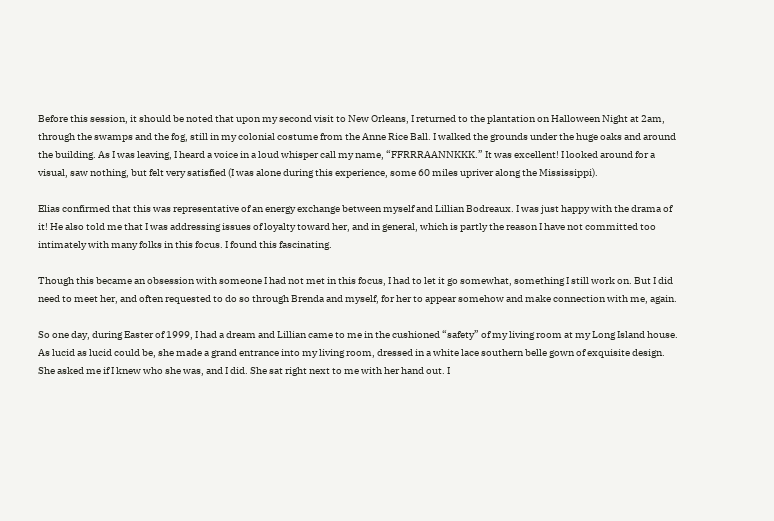Before this session, it should be noted that upon my second visit to New Orleans, I returned to the plantation on Halloween Night at 2am, through the swamps and the fog, still in my colonial costume from the Anne Rice Ball. I walked the grounds under the huge oaks and around the building. As I was leaving, I heard a voice in a loud whisper call my name, “FFRRRAANNKKK.” It was excellent! I looked around for a visual, saw nothing, but felt very satisfied (I was alone during this experience, some 60 miles upriver along the Mississippi).

Elias confirmed that this was representative of an energy exchange between myself and Lillian Bodreaux. I was just happy with the drama of it! He also told me that I was addressing issues of loyalty toward her, and in general, which is partly the reason I have not committed too intimately with many folks in this focus. I found this fascinating.

Though this became an obsession with someone I had not met in this focus, I had to let it go somewhat, something I still work on. But I did need to meet her, and often requested to do so through Brenda and myself, for her to appear somehow and make connection with me, again.

So one day, during Easter of 1999, I had a dream and Lillian came to me in the cushioned “safety” of my living room at my Long Island house. As lucid as lucid could be, she made a grand entrance into my living room, dressed in a white lace southern belle gown of exquisite design. She asked me if I knew who she was, and I did. She sat right next to me with her hand out. I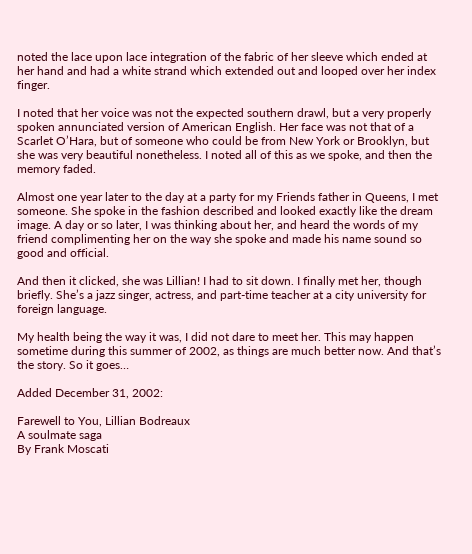noted the lace upon lace integration of the fabric of her sleeve which ended at her hand and had a white strand which extended out and looped over her index finger.

I noted that her voice was not the expected southern drawl, but a very properly spoken annunciated version of American English. Her face was not that of a Scarlet O’Hara, but of someone who could be from New York or Brooklyn, but she was very beautiful nonetheless. I noted all of this as we spoke, and then the memory faded.

Almost one year later to the day at a party for my Friends father in Queens, I met someone. She spoke in the fashion described and looked exactly like the dream image. A day or so later, I was thinking about her, and heard the words of my friend complimenting her on the way she spoke and made his name sound so good and official.

And then it clicked, she was Lillian! I had to sit down. I finally met her, though briefly. She’s a jazz singer, actress, and part-time teacher at a city university for foreign language.

My health being the way it was, I did not dare to meet her. This may happen sometime during this summer of 2002, as things are much better now. And that’s the story. So it goes…

Added December 31, 2002:

Farewell to You, Lillian Bodreaux
A soulmate saga
By Frank Moscati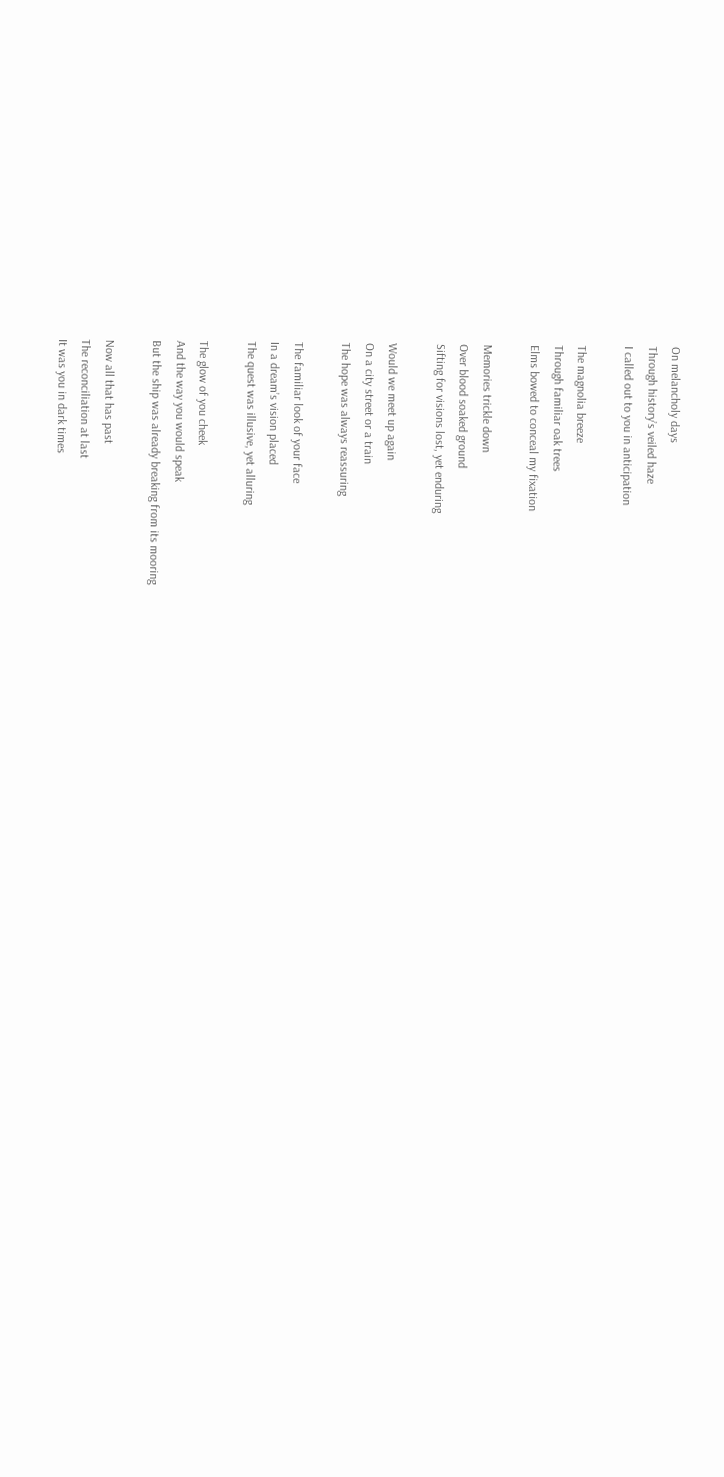On melancholy days
Through history’s veiled haze
I called out to you in anticipation

The magnolia breeze
Through familiar oak trees
Elms bowed to conceal my fixation

Memories trickle down
Over blood soaked ground
Sifting for visions lost, yet enduring

Would we meet up again
On a city street or a train
The hope was always reassuring

The familiar look of your face
In a dream’s vision placed
The quest was illusive, yet alluring

The glow of you cheek
And the way you would speak
But the ship was already breaking from its mooring

Now all that has past
The reconciliation at last
It was you in dark times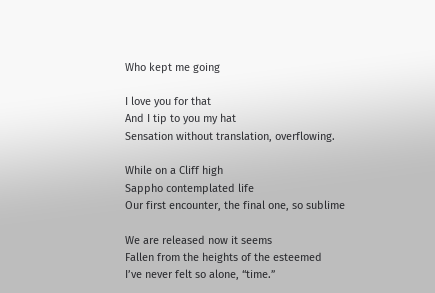Who kept me going

I love you for that
And I tip to you my hat
Sensation without translation, overflowing.

While on a Cliff high
Sappho contemplated life
Our first encounter, the final one, so sublime

We are released now it seems
Fallen from the heights of the esteemed
I’ve never felt so alone, “time.”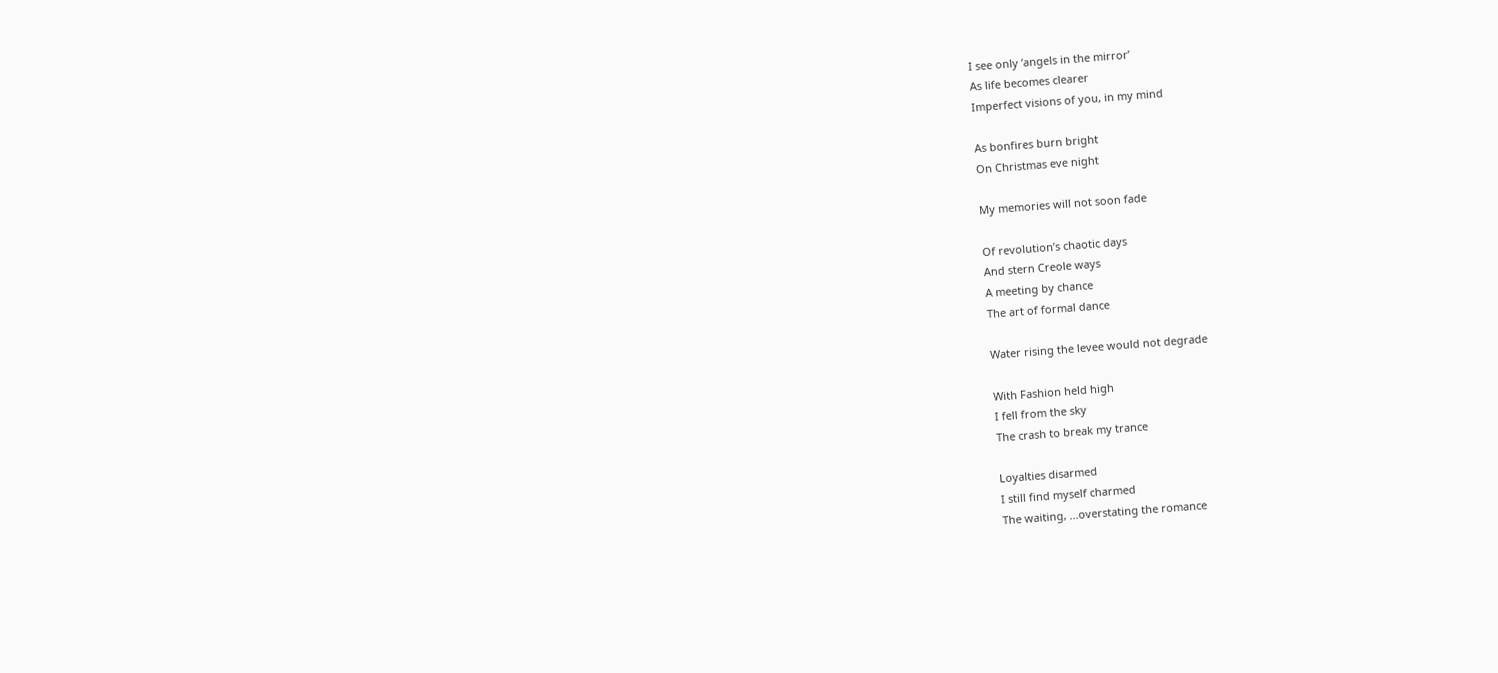I see only ‘angels in the mirror’
As life becomes clearer
Imperfect visions of you, in my mind

As bonfires burn bright
On Christmas eve night

My memories will not soon fade

Of revolution’s chaotic days
And stern Creole ways
A meeting by chance
The art of formal dance

Water rising the levee would not degrade

With Fashion held high
I fell from the sky
The crash to break my trance

Loyalties disarmed
I still find myself charmed
The waiting, ...overstating the romance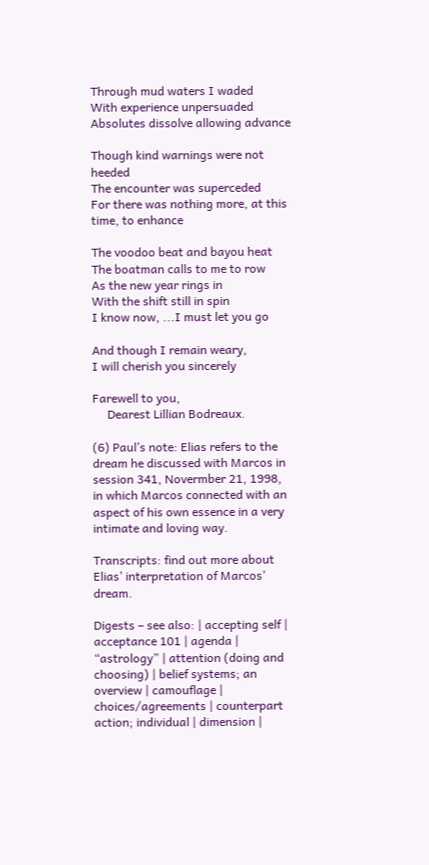Through mud waters I waded
With experience unpersuaded
Absolutes dissolve allowing advance

Though kind warnings were not heeded
The encounter was superceded
For there was nothing more, at this time, to enhance

The voodoo beat and bayou heat
The boatman calls to me to row
As the new year rings in
With the shift still in spin
I know now, ...I must let you go

And though I remain weary,
I will cherish you sincerely

Farewell to you,
     Dearest Lillian Bodreaux.

(6) Paul’s note: Elias refers to the dream he discussed with Marcos in session 341, Novermber 21, 1998, in which Marcos connected with an aspect of his own essence in a very intimate and loving way.

Transcripts: find out more about Elias’ interpretation of Marcos’ dream.

Digests – see also: | accepting self | acceptance 101 | agenda | “astrology” | attention (doing and choosing) | belief systems; an overview | camouflage | choices/agreements | counterpart action; individual | dimension |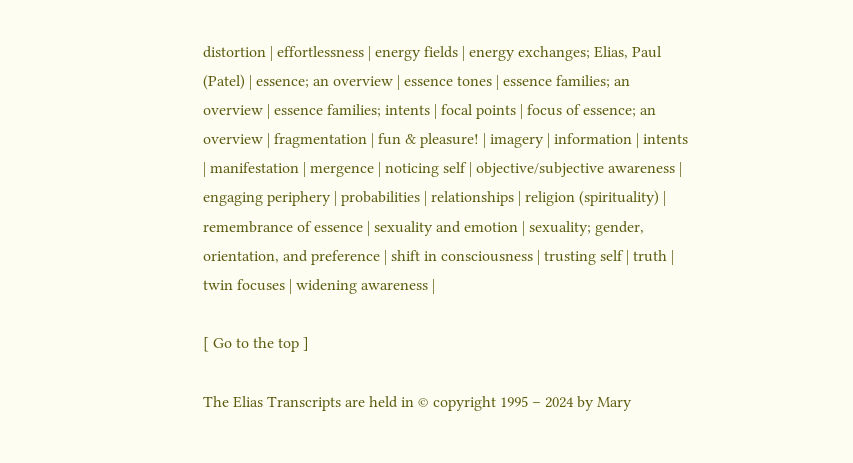distortion | effortlessness | energy fields | energy exchanges; Elias, Paul (Patel) | essence; an overview | essence tones | essence families; an overview | essence families; intents | focal points | focus of essence; an overview | fragmentation | fun & pleasure! | imagery | information | intents | manifestation | mergence | noticing self | objective/subjective awareness | engaging periphery | probabilities | relationships | religion (spirituality) | remembrance of essence | sexuality and emotion | sexuality; gender, orientation, and preference | shift in consciousness | trusting self | truth | twin focuses | widening awareness |

[ Go to the top ]

The Elias Transcripts are held in © copyright 1995 – 2024 by Mary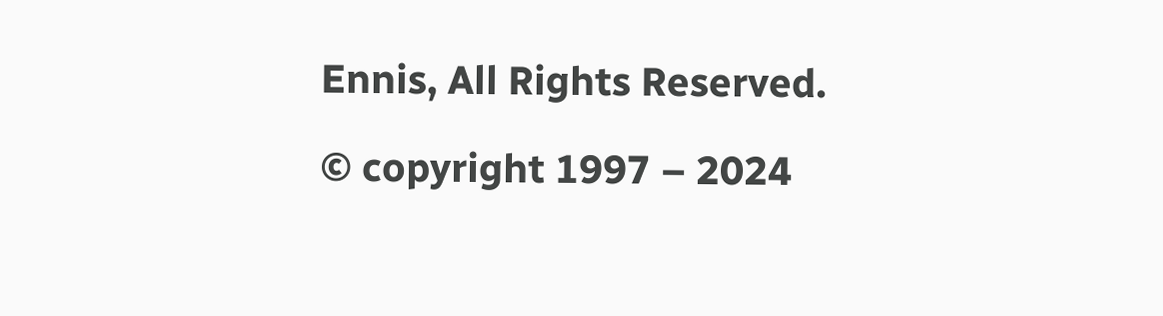Ennis, All Rights Reserved.

© copyright 1997 – 2024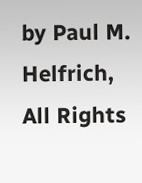by Paul M. Helfrich, All Rights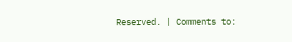Reserved. | Comments to: